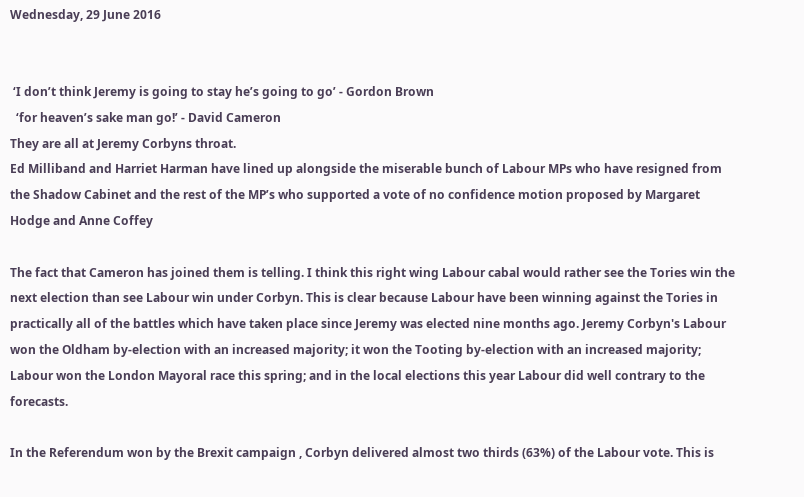Wednesday, 29 June 2016


 ‘I don’t think Jeremy is going to stay he’s going to go’ - Gordon Brown
  ‘for heaven’s sake man go!’ - David Cameron
They are all at Jeremy Corbyns throat.
Ed Milliband and Harriet Harman have lined up alongside the miserable bunch of Labour MPs who have resigned from the Shadow Cabinet and the rest of the MP’s who supported a vote of no confidence motion proposed by Margaret Hodge and Anne Coffey

The fact that Cameron has joined them is telling. I think this right wing Labour cabal would rather see the Tories win the next election than see Labour win under Corbyn. This is clear because Labour have been winning against the Tories in practically all of the battles which have taken place since Jeremy was elected nine months ago. Jeremy Corbyn's Labour won the Oldham by-election with an increased majority; it won the Tooting by-election with an increased majority; Labour won the London Mayoral race this spring; and in the local elections this year Labour did well contrary to the forecasts.

In the Referendum won by the Brexit campaign , Corbyn delivered almost two thirds (63%) of the Labour vote. This is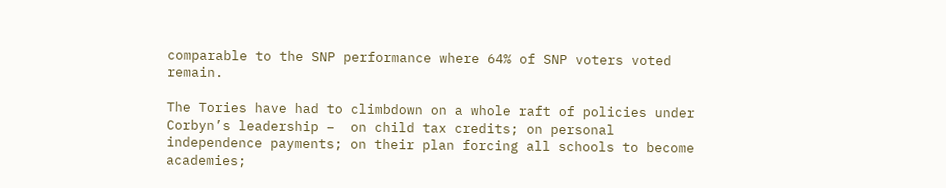comparable to the SNP performance where 64% of SNP voters voted remain.

The Tories have had to climbdown on a whole raft of policies under Corbyn’s leadership –  on child tax credits; on personal independence payments; on their plan forcing all schools to become academies;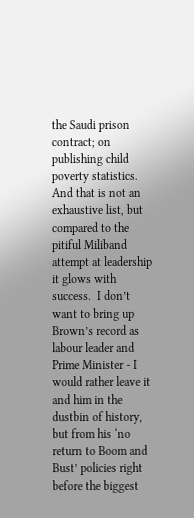the Saudi prison contract; on publishing child poverty statistics. And that is not an exhaustive list, but compared to the pitiful Miliband attempt at leadership it glows with success.  I don’t want to bring up Brown’s record as labour leader and Prime Minister - I would rather leave it and him in the dustbin of history, but from his ‘no return to Boom and Bust’ policies right before the biggest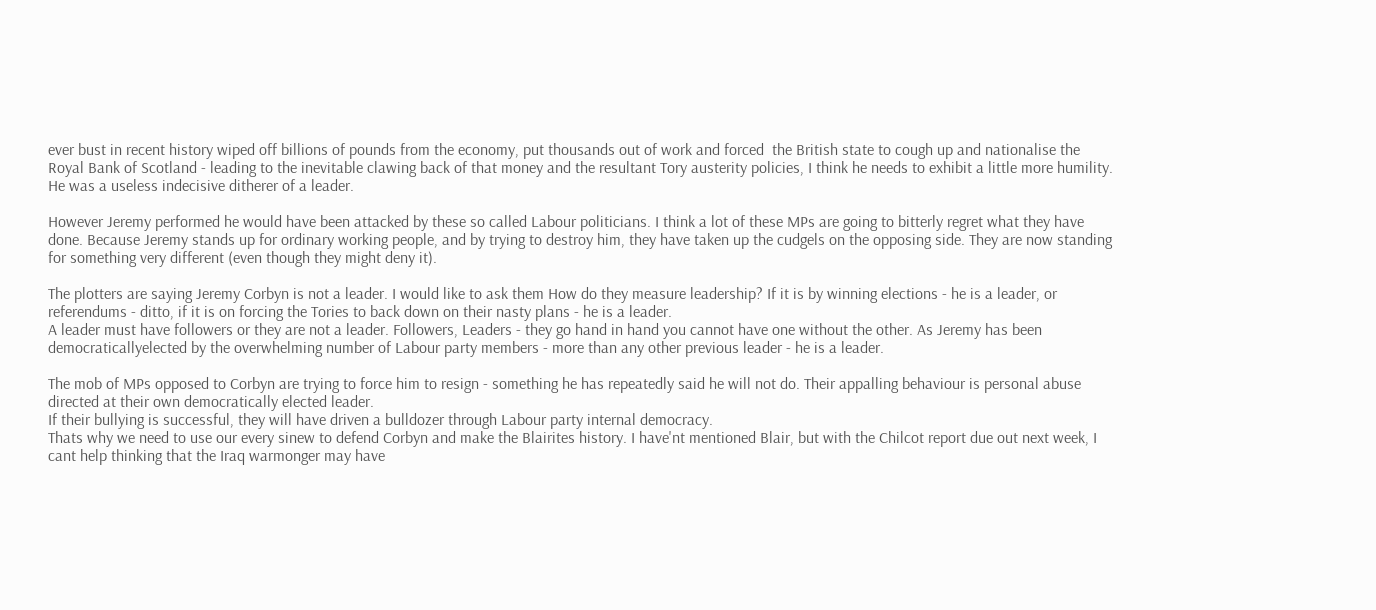ever bust in recent history wiped off billions of pounds from the economy, put thousands out of work and forced  the British state to cough up and nationalise the Royal Bank of Scotland - leading to the inevitable clawing back of that money and the resultant Tory austerity policies, I think he needs to exhibit a little more humility. He was a useless indecisive ditherer of a leader.

However Jeremy performed he would have been attacked by these so called Labour politicians. I think a lot of these MPs are going to bitterly regret what they have done. Because Jeremy stands up for ordinary working people, and by trying to destroy him, they have taken up the cudgels on the opposing side. They are now standing for something very different (even though they might deny it).

The plotters are saying Jeremy Corbyn is not a leader. I would like to ask them How do they measure leadership? If it is by winning elections - he is a leader, or referendums - ditto, if it is on forcing the Tories to back down on their nasty plans - he is a leader.
A leader must have followers or they are not a leader. Followers, Leaders - they go hand in hand you cannot have one without the other. As Jeremy has been democraticallyelected by the overwhelming number of Labour party members - more than any other previous leader - he is a leader.

The mob of MPs opposed to Corbyn are trying to force him to resign - something he has repeatedly said he will not do. Their appalling behaviour is personal abuse directed at their own democratically elected leader.
If their bullying is successful, they will have driven a bulldozer through Labour party internal democracy.
Thats why we need to use our every sinew to defend Corbyn and make the Blairites history. I have'nt mentioned Blair, but with the Chilcot report due out next week, I cant help thinking that the Iraq warmonger may have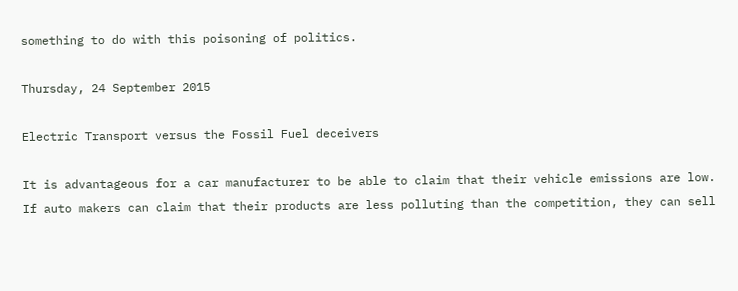something to do with this poisoning of politics.

Thursday, 24 September 2015

Electric Transport versus the Fossil Fuel deceivers

It is advantageous for a car manufacturer to be able to claim that their vehicle emissions are low. If auto makers can claim that their products are less polluting than the competition, they can sell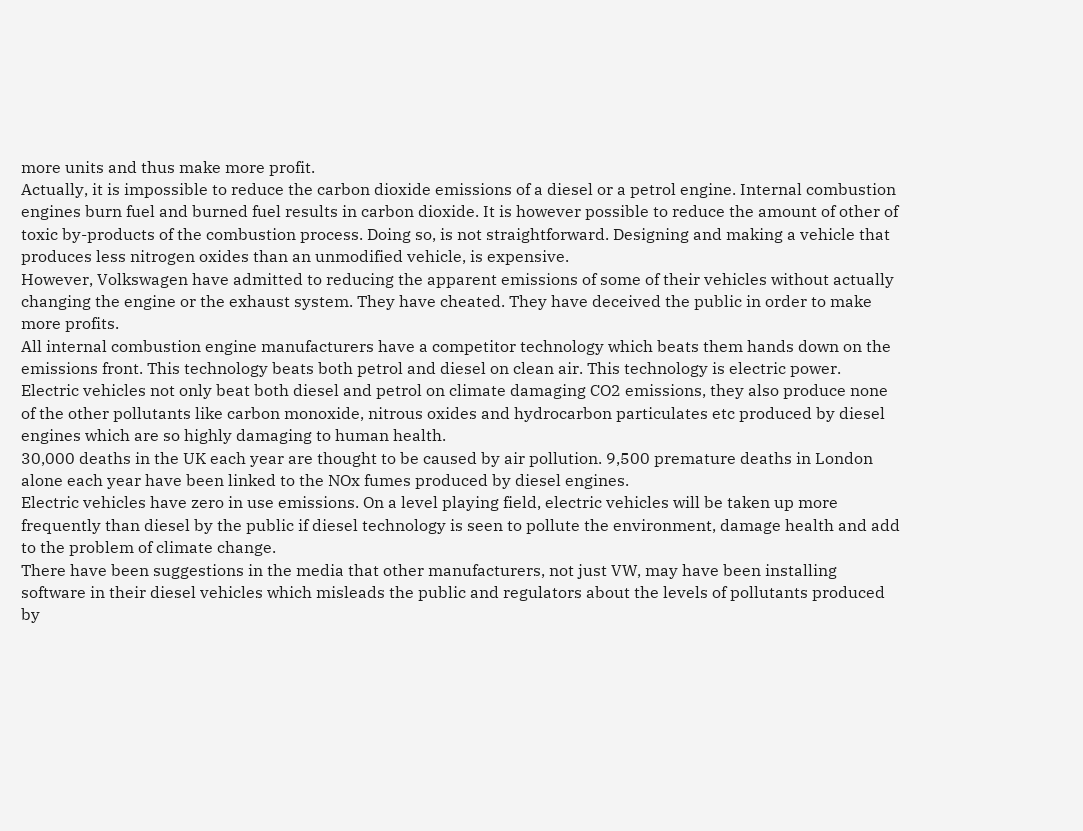more units and thus make more profit.
Actually, it is impossible to reduce the carbon dioxide emissions of a diesel or a petrol engine. Internal combustion engines burn fuel and burned fuel results in carbon dioxide. It is however possible to reduce the amount of other of toxic by-products of the combustion process. Doing so, is not straightforward. Designing and making a vehicle that produces less nitrogen oxides than an unmodified vehicle, is expensive.
However, Volkswagen have admitted to reducing the apparent emissions of some of their vehicles without actually changing the engine or the exhaust system. They have cheated. They have deceived the public in order to make more profits.
All internal combustion engine manufacturers have a competitor technology which beats them hands down on the emissions front. This technology beats both petrol and diesel on clean air. This technology is electric power. Electric vehicles not only beat both diesel and petrol on climate damaging CO2 emissions, they also produce none of the other pollutants like carbon monoxide, nitrous oxides and hydrocarbon particulates etc produced by diesel engines which are so highly damaging to human health.
30,000 deaths in the UK each year are thought to be caused by air pollution. 9,500 premature deaths in London alone each year have been linked to the NOx fumes produced by diesel engines.
Electric vehicles have zero in use emissions. On a level playing field, electric vehicles will be taken up more frequently than diesel by the public if diesel technology is seen to pollute the environment, damage health and add to the problem of climate change.
There have been suggestions in the media that other manufacturers, not just VW, may have been installing software in their diesel vehicles which misleads the public and regulators about the levels of pollutants produced by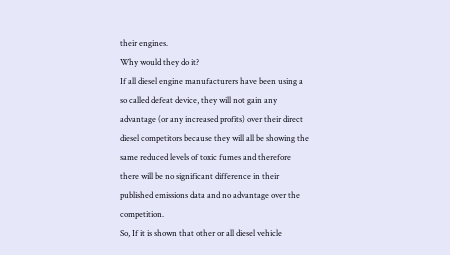their engines.
Why would they do it?
If all diesel engine manufacturers have been using a so called defeat device, they will not gain any advantage (or any increased profits) over their direct diesel competitors because they will all be showing the same reduced levels of toxic fumes and therefore there will be no significant difference in their published emissions data and no advantage over the competition.
So, If it is shown that other or all diesel vehicle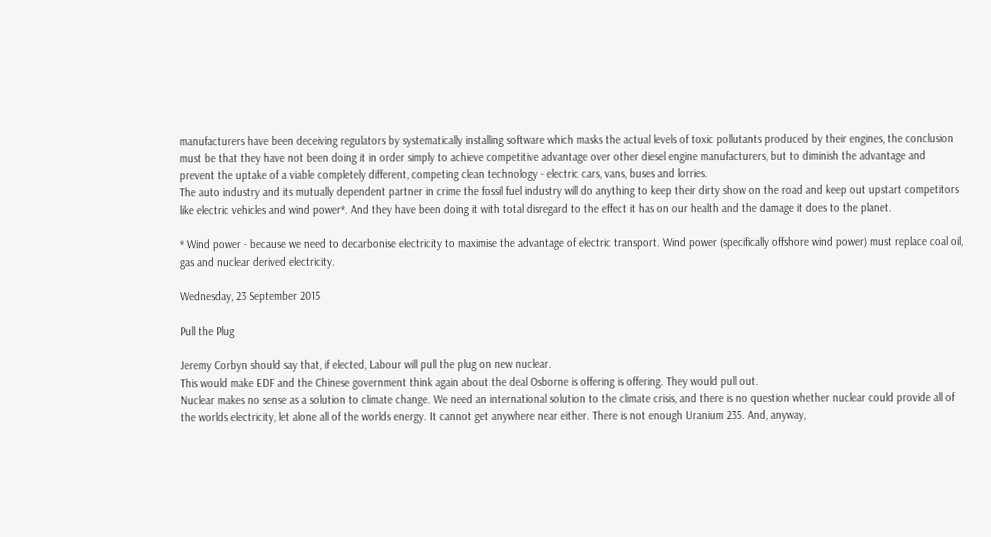manufacturers have been deceiving regulators by systematically installing software which masks the actual levels of toxic pollutants produced by their engines, the conclusion must be that they have not been doing it in order simply to achieve competitive advantage over other diesel engine manufacturers, but to diminish the advantage and prevent the uptake of a viable completely different, competing clean technology - electric cars, vans, buses and lorries.
The auto industry and its mutually dependent partner in crime the fossil fuel industry will do anything to keep their dirty show on the road and keep out upstart competitors like electric vehicles and wind power*. And they have been doing it with total disregard to the effect it has on our health and the damage it does to the planet.

* Wind power - because we need to decarbonise electricity to maximise the advantage of electric transport. Wind power (specifically offshore wind power) must replace coal oil, gas and nuclear derived electricity.

Wednesday, 23 September 2015

Pull the Plug

Jeremy Corbyn should say that, if elected, Labour will pull the plug on new nuclear.
This would make EDF and the Chinese government think again about the deal Osborne is offering is offering. They would pull out.
Nuclear makes no sense as a solution to climate change. We need an international solution to the climate crisis, and there is no question whether nuclear could provide all of the worlds electricity, let alone all of the worlds energy. It cannot get anywhere near either. There is not enough Uranium 235. And, anyway,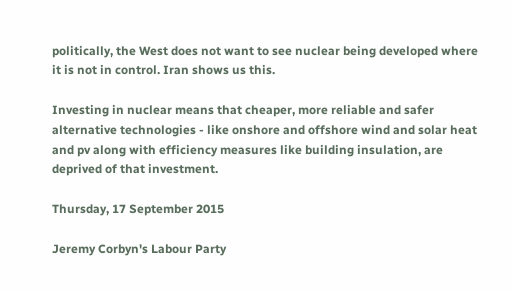politically, the West does not want to see nuclear being developed where it is not in control. Iran shows us this.

Investing in nuclear means that cheaper, more reliable and safer alternative technologies - like onshore and offshore wind and solar heat and pv along with efficiency measures like building insulation, are deprived of that investment.

Thursday, 17 September 2015

Jeremy Corbyn's Labour Party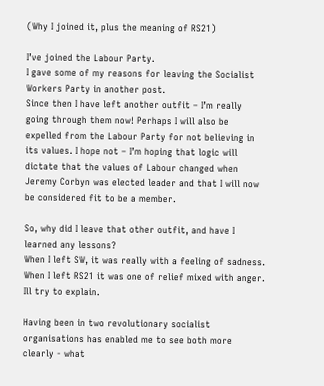(Why I joined it, plus the meaning of RS21)

I’ve joined the Labour Party.
I gave some of my reasons for leaving the Socialist Workers Party in another post.
Since then I have left another outfit – I’m really going through them now! Perhaps I will also be expelled from the Labour Party for not believing in its values. I hope not – I’m hoping that logic will dictate that the values of Labour changed when Jeremy Corbyn was elected leader and that I will now be considered fit to be a member.

So, why did I leave that other outfit, and have I learned any lessons?
When I left SW, it was really with a feeling of sadness. When I left RS21 it was one of relief mixed with anger.
Ill try to explain.

Having been in two revolutionary socialist organisations has enabled me to see both more clearly - what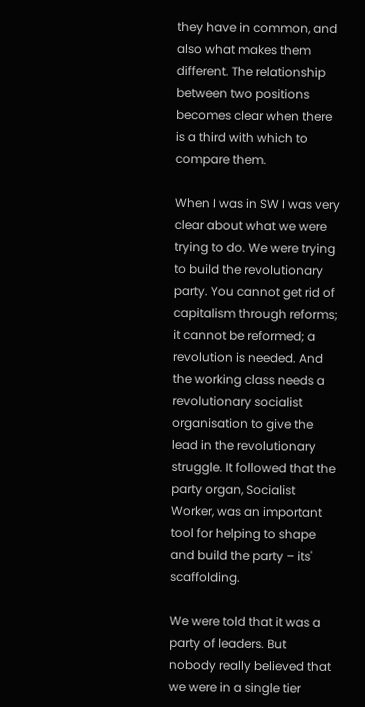they have in common, and also what makes them different. The relationship between two positions becomes clear when there is a third with which to compare them.

When I was in SW I was very clear about what we were trying to do. We were trying to build the revolutionary party. You cannot get rid of capitalism through reforms; it cannot be reformed; a revolution is needed. And the working class needs a revolutionary socialist organisation to give the lead in the revolutionary struggle. It followed that the party organ, Socialist Worker, was an important tool for helping to shape and build the party – its' scaffolding.

We were told that it was a party of leaders. But nobody really believed that we were in a single tier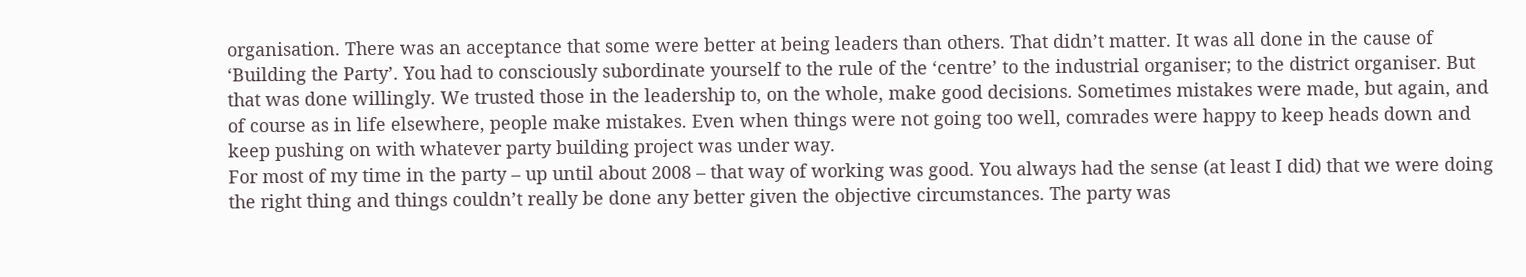organisation. There was an acceptance that some were better at being leaders than others. That didn’t matter. It was all done in the cause of ‘Building the Party’. You had to consciously subordinate yourself to the rule of the ‘centre’ to the industrial organiser; to the district organiser. But that was done willingly. We trusted those in the leadership to, on the whole, make good decisions. Sometimes mistakes were made, but again, and of course as in life elsewhere, people make mistakes. Even when things were not going too well, comrades were happy to keep heads down and keep pushing on with whatever party building project was under way.
For most of my time in the party – up until about 2008 – that way of working was good. You always had the sense (at least I did) that we were doing the right thing and things couldn’t really be done any better given the objective circumstances. The party was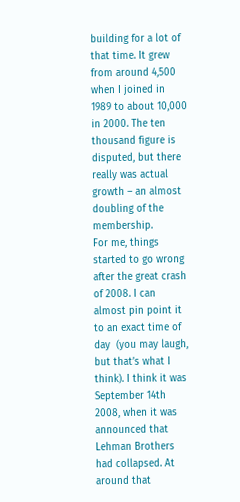building for a lot of that time. It grew from around 4,500 when I joined in 1989 to about 10,000 in 2000. The ten thousand figure is disputed, but there really was actual growth – an almost doubling of the membership.
For me, things started to go wrong after the great crash of 2008. I can almost pin point it to an exact time of day  (you may laugh, but that’s what I think). I think it was September 14th 2008, when it was announced that Lehman Brothers had collapsed. At around that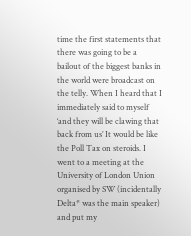time the first statements that there was going to be a bailout of the biggest banks in the world were broadcast on the telly. When I heard that I immediately said to myself ‘and they will be clawing that back from us’ It would be like the Poll Tax on steroids. I went to a meeting at the University of London Union organised by SW (incidentally Delta* was the main speaker) and put my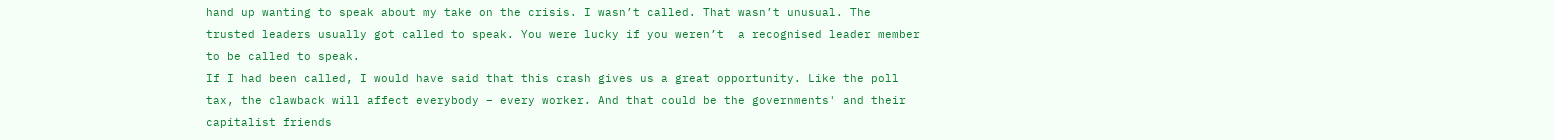hand up wanting to speak about my take on the crisis. I wasn’t called. That wasn’t unusual. The trusted leaders usually got called to speak. You were lucky if you weren’t  a recognised leader member to be called to speak.
If I had been called, I would have said that this crash gives us a great opportunity. Like the poll tax, the clawback will affect everybody – every worker. And that could be the governments' and their capitalist friends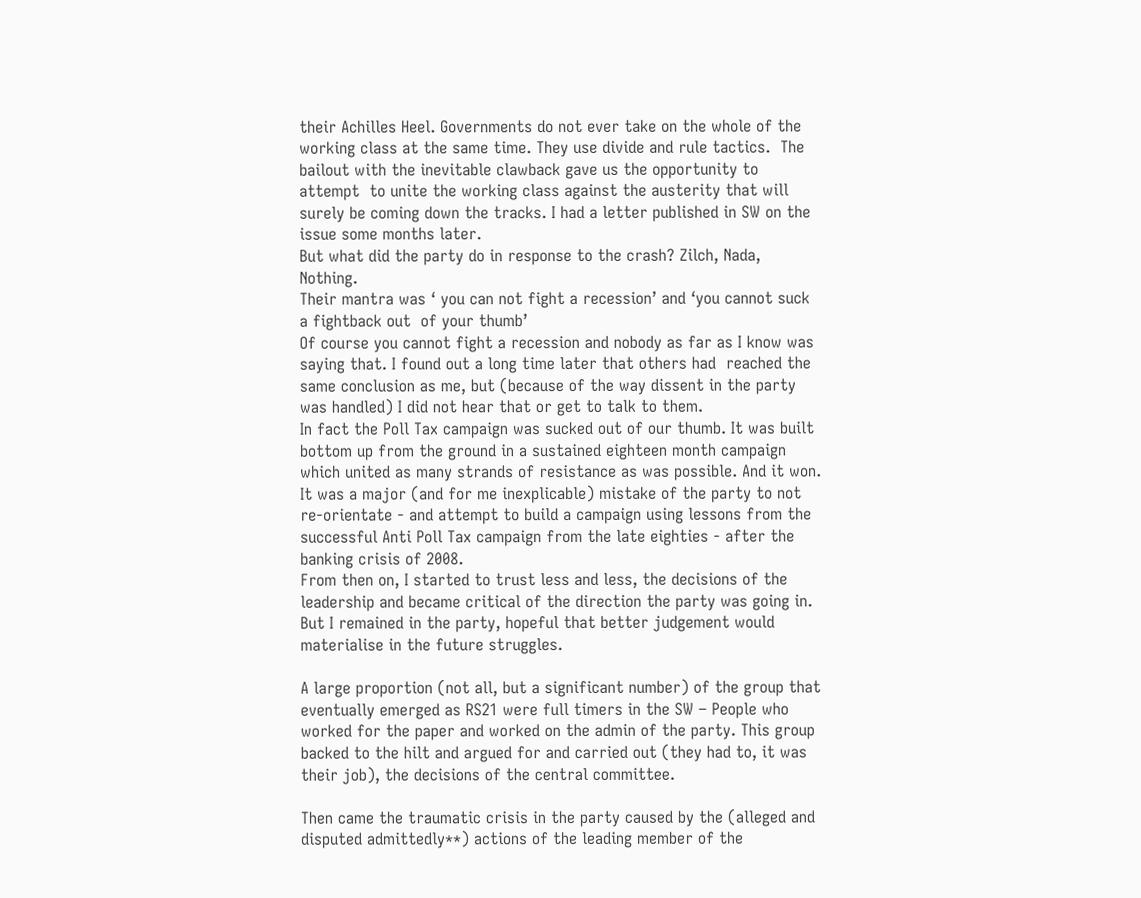their Achilles Heel. Governments do not ever take on the whole of the working class at the same time. They use divide and rule tactics.  The bailout with the inevitable clawback gave us the opportunity to attempt  to unite the working class against the austerity that will surely be coming down the tracks. I had a letter published in SW on the issue some months later.
But what did the party do in response to the crash? Zilch, Nada, Nothing.
Their mantra was ‘ you can not fight a recession’ and ‘you cannot suck a fightback out  of your thumb’
Of course you cannot fight a recession and nobody as far as I know was saying that. I found out a long time later that others had  reached the same conclusion as me, but (because of the way dissent in the party was handled) I did not hear that or get to talk to them.
In fact the Poll Tax campaign was sucked out of our thumb. It was built bottom up from the ground in a sustained eighteen month campaign which united as many strands of resistance as was possible. And it won. It was a major (and for me inexplicable) mistake of the party to not re-orientate - and attempt to build a campaign using lessons from the successful Anti Poll Tax campaign from the late eighties - after the banking crisis of 2008.
From then on, I started to trust less and less, the decisions of the leadership and became critical of the direction the party was going in. But I remained in the party, hopeful that better judgement would materialise in the future struggles.

A large proportion (not all, but a significant number) of the group that eventually emerged as RS21 were full timers in the SW – People who worked for the paper and worked on the admin of the party. This group backed to the hilt and argued for and carried out (they had to, it was their job), the decisions of the central committee.

Then came the traumatic crisis in the party caused by the (alleged and disputed admittedly**) actions of the leading member of the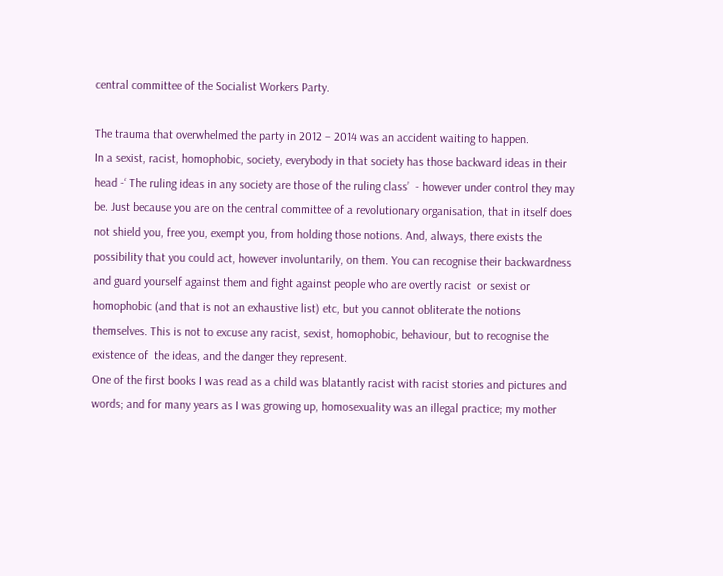central committee of the Socialist Workers Party.

The trauma that overwhelmed the party in 2012 – 2014 was an accident waiting to happen.
In a sexist, racist, homophobic, society, everybody in that society has those backward ideas in their head -‘ The ruling ideas in any society are those of the ruling class’  - however under control they may be. Just because you are on the central committee of a revolutionary organisation, that in itself does not shield you, free you, exempt you, from holding those notions. And, always, there exists the possibility that you could act, however involuntarily, on them. You can recognise their backwardness and guard yourself against them and fight against people who are overtly racist  or sexist or homophobic (and that is not an exhaustive list) etc, but you cannot obliterate the notions themselves. This is not to excuse any racist, sexist, homophobic, behaviour, but to recognise the existence of  the ideas, and the danger they represent.
One of the first books I was read as a child was blatantly racist with racist stories and pictures and words; and for many years as I was growing up, homosexuality was an illegal practice; my mother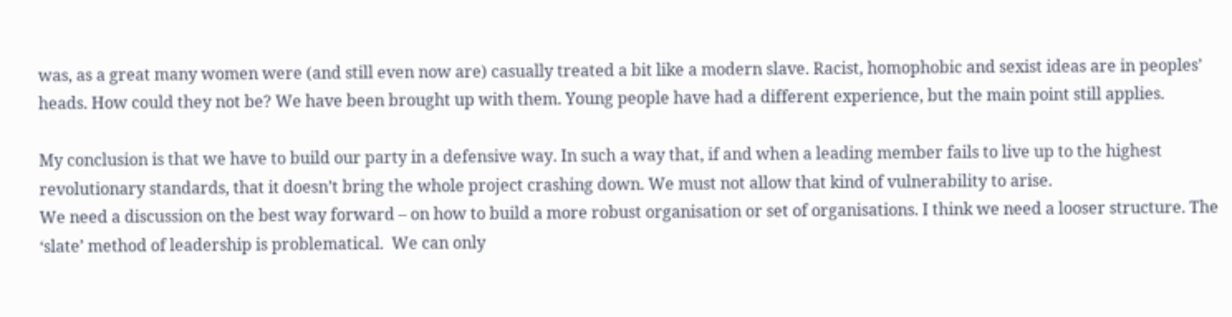was, as a great many women were (and still even now are) casually treated a bit like a modern slave. Racist, homophobic and sexist ideas are in peoples’ heads. How could they not be? We have been brought up with them. Young people have had a different experience, but the main point still applies.

My conclusion is that we have to build our party in a defensive way. In such a way that, if and when a leading member fails to live up to the highest revolutionary standards, that it doesn’t bring the whole project crashing down. We must not allow that kind of vulnerability to arise.
We need a discussion on the best way forward – on how to build a more robust organisation or set of organisations. I think we need a looser structure. The ‘slate’ method of leadership is problematical.  We can only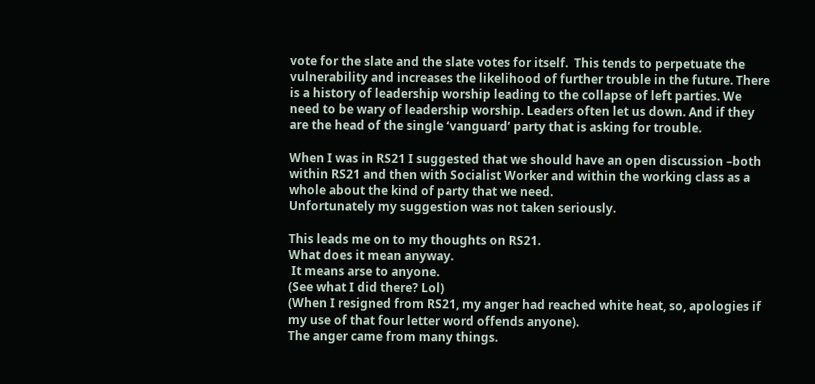vote for the slate and the slate votes for itself.  This tends to perpetuate the vulnerability and increases the likelihood of further trouble in the future. There is a history of leadership worship leading to the collapse of left parties. We need to be wary of leadership worship. Leaders often let us down. And if they are the head of the single ‘vanguard’ party that is asking for trouble.

When I was in RS21 I suggested that we should have an open discussion –both within RS21 and then with Socialist Worker and within the working class as a whole about the kind of party that we need.
Unfortunately my suggestion was not taken seriously.

This leads me on to my thoughts on RS21.
What does it mean anyway.
 It means arse to anyone.
(See what I did there? Lol)
(When I resigned from RS21, my anger had reached white heat, so, apologies if my use of that four letter word offends anyone).
The anger came from many things.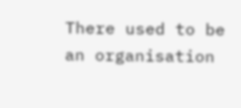There used to be an organisation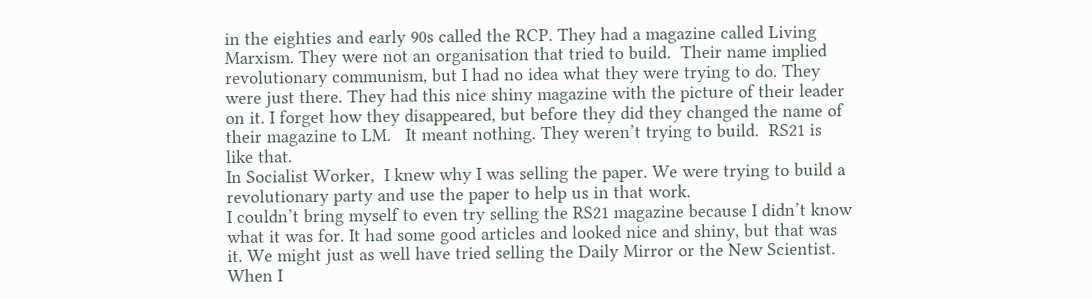in the eighties and early 90s called the RCP. They had a magazine called Living Marxism. They were not an organisation that tried to build.  Their name implied revolutionary communism, but I had no idea what they were trying to do. They were just there. They had this nice shiny magazine with the picture of their leader on it. I forget how they disappeared, but before they did they changed the name of their magazine to LM.   It meant nothing. They weren’t trying to build.  RS21 is like that.
In Socialist Worker,  I knew why I was selling the paper. We were trying to build a revolutionary party and use the paper to help us in that work.
I couldn’t bring myself to even try selling the RS21 magazine because I didn’t know what it was for. It had some good articles and looked nice and shiny, but that was it. We might just as well have tried selling the Daily Mirror or the New Scientist.
When I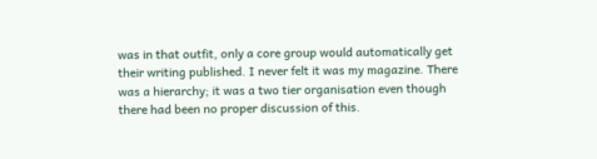was in that outfit, only a core group would automatically get their writing published. I never felt it was my magazine. There was a hierarchy; it was a two tier organisation even though there had been no proper discussion of this.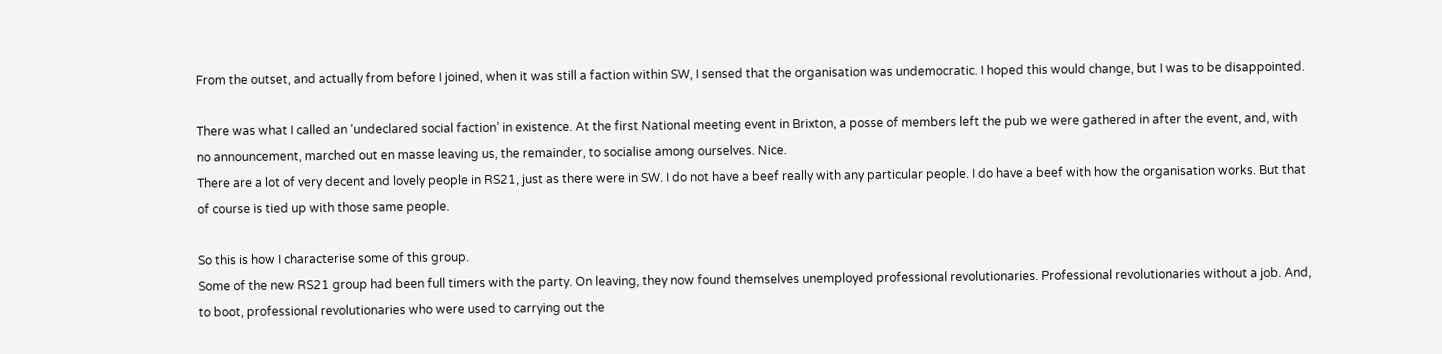From the outset, and actually from before I joined, when it was still a faction within SW, I sensed that the organisation was undemocratic. I hoped this would change, but I was to be disappointed.

There was what I called an ‘undeclared social faction’ in existence. At the first National meeting event in Brixton, a posse of members left the pub we were gathered in after the event, and, with no announcement, marched out en masse leaving us, the remainder, to socialise among ourselves. Nice.
There are a lot of very decent and lovely people in RS21, just as there were in SW. I do not have a beef really with any particular people. I do have a beef with how the organisation works. But that of course is tied up with those same people.

So this is how I characterise some of this group.
Some of the new RS21 group had been full timers with the party. On leaving, they now found themselves unemployed professional revolutionaries. Professional revolutionaries without a job. And, to boot, professional revolutionaries who were used to carrying out the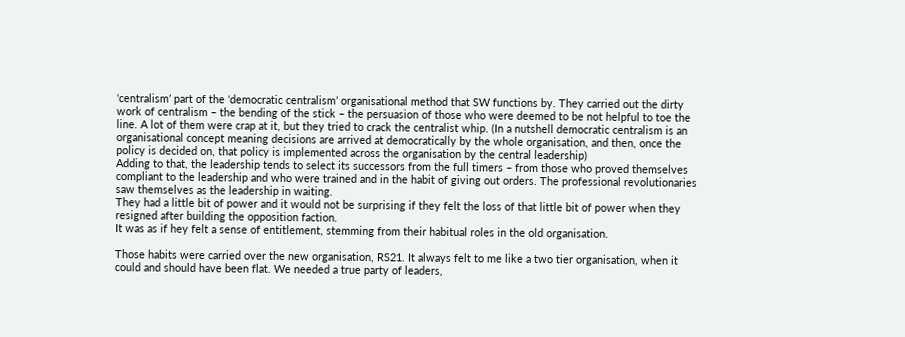‘centralism’ part of the ‘democratic centralism’ organisational method that SW functions by. They carried out the dirty work of centralism – the bending of the stick – the persuasion of those who were deemed to be not helpful to toe the line. A lot of them were crap at it, but they tried to crack the centralist whip. (In a nutshell democratic centralism is an organisational concept meaning decisions are arrived at democratically by the whole organisation, and then, once the policy is decided on, that policy is implemented across the organisation by the central leadership)
Adding to that, the leadership tends to select its successors from the full timers – from those who proved themselves compliant to the leadership and who were trained and in the habit of giving out orders. The professional revolutionaries saw themselves as the leadership in waiting.
They had a little bit of power and it would not be surprising if they felt the loss of that little bit of power when they resigned after building the opposition faction.
It was as if hey felt a sense of entitlement, stemming from their habitual roles in the old organisation.

Those habits were carried over the new organisation, RS21. It always felt to me like a two tier organisation, when it could and should have been flat. We needed a true party of leaders,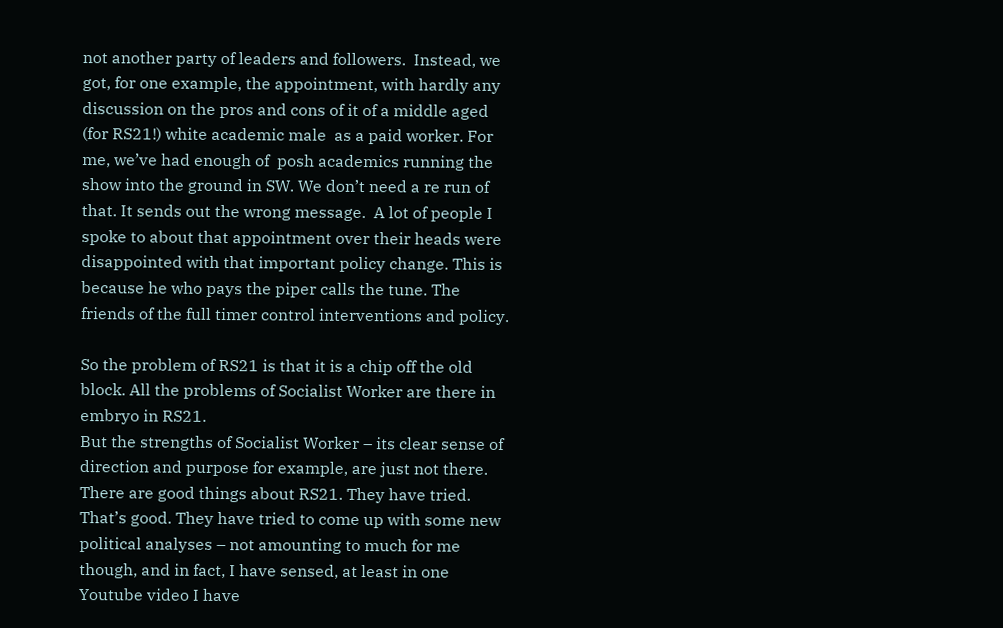not another party of leaders and followers.  Instead, we got, for one example, the appointment, with hardly any discussion on the pros and cons of it of a middle aged (for RS21!) white academic male  as a paid worker. For me, we’ve had enough of  posh academics running the show into the ground in SW. We don’t need a re run of that. It sends out the wrong message.  A lot of people I spoke to about that appointment over their heads were disappointed with that important policy change. This is because he who pays the piper calls the tune. The friends of the full timer control interventions and policy.

So the problem of RS21 is that it is a chip off the old block. All the problems of Socialist Worker are there in embryo in RS21.
But the strengths of Socialist Worker – its clear sense of direction and purpose for example, are just not there. There are good things about RS21. They have tried. That’s good. They have tried to come up with some new political analyses – not amounting to much for me though, and in fact, I have sensed, at least in one Youtube video I have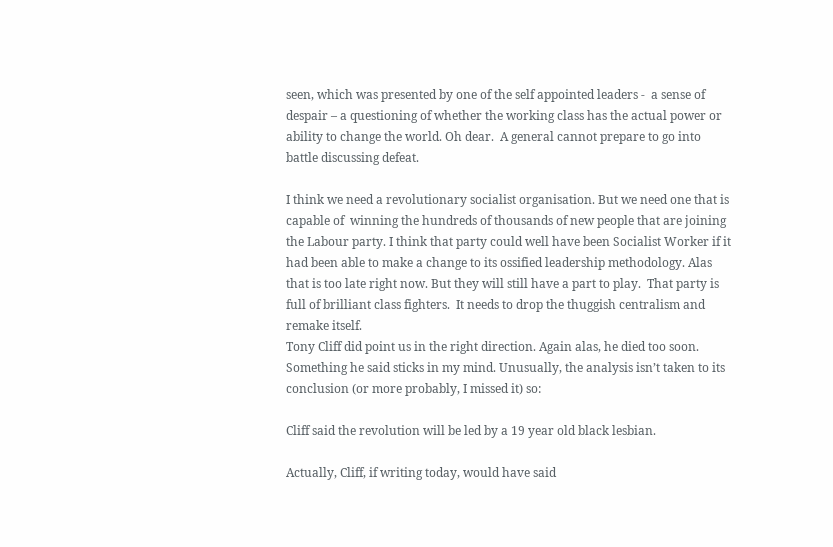seen, which was presented by one of the self appointed leaders -  a sense of despair – a questioning of whether the working class has the actual power or ability to change the world. Oh dear.  A general cannot prepare to go into battle discussing defeat.

I think we need a revolutionary socialist organisation. But we need one that is capable of  winning the hundreds of thousands of new people that are joining the Labour party. I think that party could well have been Socialist Worker if it had been able to make a change to its ossified leadership methodology. Alas that is too late right now. But they will still have a part to play.  That party is full of brilliant class fighters.  It needs to drop the thuggish centralism and remake itself.
Tony Cliff did point us in the right direction. Again alas, he died too soon.
Something he said sticks in my mind. Unusually, the analysis isn’t taken to its conclusion (or more probably, I missed it) so:

Cliff said the revolution will be led by a 19 year old black lesbian.

Actually, Cliff, if writing today, would have said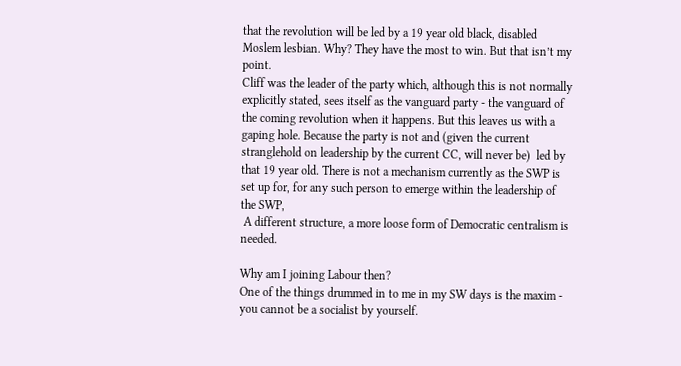that the revolution will be led by a 19 year old black, disabled Moslem lesbian. Why? They have the most to win. But that isn’t my point.
Cliff was the leader of the party which, although this is not normally explicitly stated, sees itself as the vanguard party - the vanguard of the coming revolution when it happens. But this leaves us with a gaping hole. Because the party is not and (given the current stranglehold on leadership by the current CC, will never be)  led by that 19 year old. There is not a mechanism currently as the SWP is set up for, for any such person to emerge within the leadership of the SWP,
 A different structure, a more loose form of Democratic centralism is needed.

Why am I joining Labour then?
One of the things drummed in to me in my SW days is the maxim - you cannot be a socialist by yourself.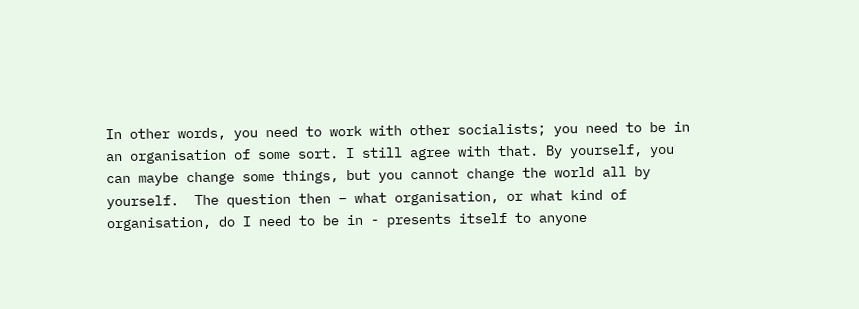In other words, you need to work with other socialists; you need to be in an organisation of some sort. I still agree with that. By yourself, you can maybe change some things, but you cannot change the world all by yourself.  The question then – what organisation, or what kind of organisation, do I need to be in - presents itself to anyone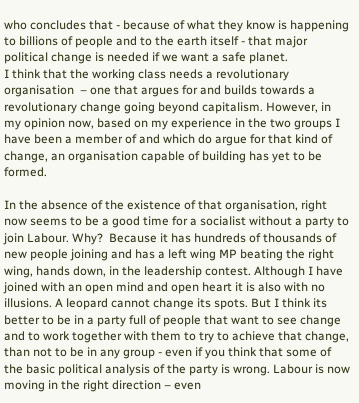who concludes that - because of what they know is happening to billions of people and to the earth itself - that major political change is needed if we want a safe planet.
I think that the working class needs a revolutionary organisation  – one that argues for and builds towards a revolutionary change going beyond capitalism. However, in my opinion now, based on my experience in the two groups I have been a member of and which do argue for that kind of change, an organisation capable of building has yet to be formed.

In the absence of the existence of that organisation, right now seems to be a good time for a socialist without a party to join Labour. Why?  Because it has hundreds of thousands of new people joining and has a left wing MP beating the right wing, hands down, in the leadership contest. Although I have joined with an open mind and open heart it is also with no illusions. A leopard cannot change its spots. But I think its better to be in a party full of people that want to see change and to work together with them to try to achieve that change, than not to be in any group - even if you think that some of the basic political analysis of the party is wrong. Labour is now moving in the right direction – even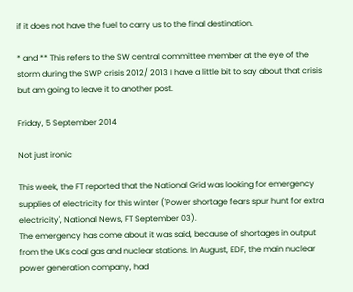if it does not have the fuel to carry us to the final destination.

* and ** This refers to the SW central committee member at the eye of the storm during the SWP crisis 2012/ 2013 I have a little bit to say about that crisis but am going to leave it to another post.

Friday, 5 September 2014

Not just ironic

This week, the FT reported that the National Grid was looking for emergency supplies of electricity for this winter ('Power shortage fears spur hunt for extra electricity', National News, FT September 03).
The emergency has come about it was said, because of shortages in output from the UKs coal gas and nuclear stations. In August, EDF, the main nuclear power generation company, had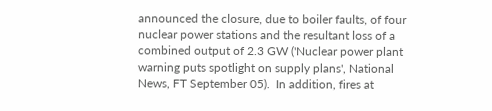announced the closure, due to boiler faults, of four nuclear power stations and the resultant loss of a combined output of 2.3 GW ('Nuclear power plant warning puts spotlight on supply plans', National News, FT September 05).  In addition, fires at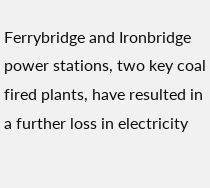Ferrybridge and Ironbridge power stations, two key coal fired plants, have resulted in a further loss in electricity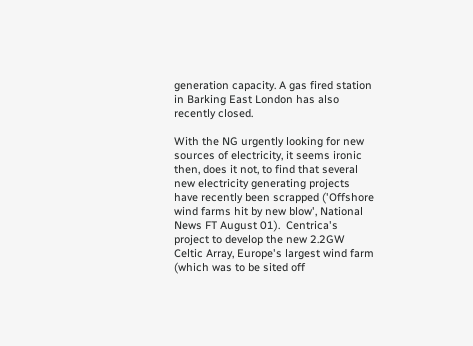generation capacity. A gas fired station in Barking East London has also recently closed.

With the NG urgently looking for new sources of electricity, it seems ironic then, does it not, to find that several new electricity generating projects have recently been scrapped ('Offshore wind farms hit by new blow', National News FT August 01).  Centrica's project to develop the new 2.2GW Celtic Array, Europe's largest wind farm (which was to be sited off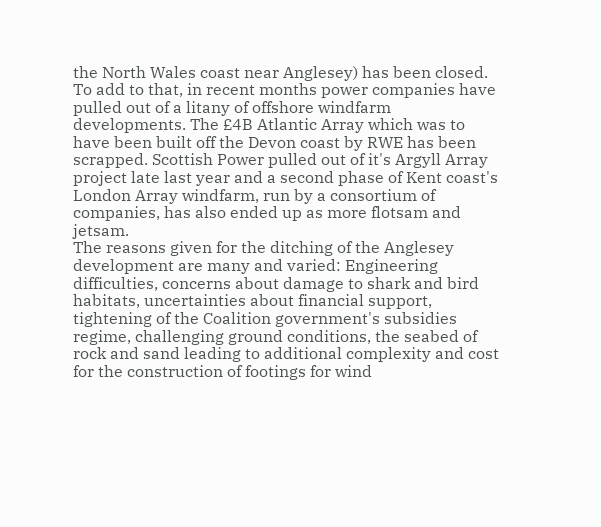the North Wales coast near Anglesey) has been closed. To add to that, in recent months power companies have pulled out of a litany of offshore windfarm developments. The £4B Atlantic Array which was to have been built off the Devon coast by RWE has been scrapped. Scottish Power pulled out of it's Argyll Array project late last year and a second phase of Kent coast's London Array windfarm, run by a consortium of companies, has also ended up as more flotsam and jetsam.
The reasons given for the ditching of the Anglesey development are many and varied: Engineering difficulties, concerns about damage to shark and bird habitats, uncertainties about financial support, tightening of the Coalition government's subsidies regime, challenging ground conditions, the seabed of rock and sand leading to additional complexity and cost for the construction of footings for wind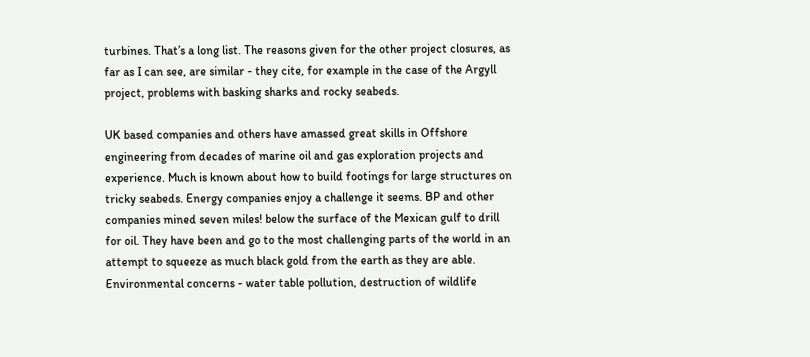turbines. That’s a long list. The reasons given for the other project closures, as far as I can see, are similar - they cite, for example in the case of the Argyll project, problems with basking sharks and rocky seabeds.

UK based companies and others have amassed great skills in Offshore engineering from decades of marine oil and gas exploration projects and experience. Much is known about how to build footings for large structures on tricky seabeds. Energy companies enjoy a challenge it seems. BP and other companies mined seven miles! below the surface of the Mexican gulf to drill for oil. They have been and go to the most challenging parts of the world in an attempt to squeeze as much black gold from the earth as they are able. Environmental concerns - water table pollution, destruction of wildlife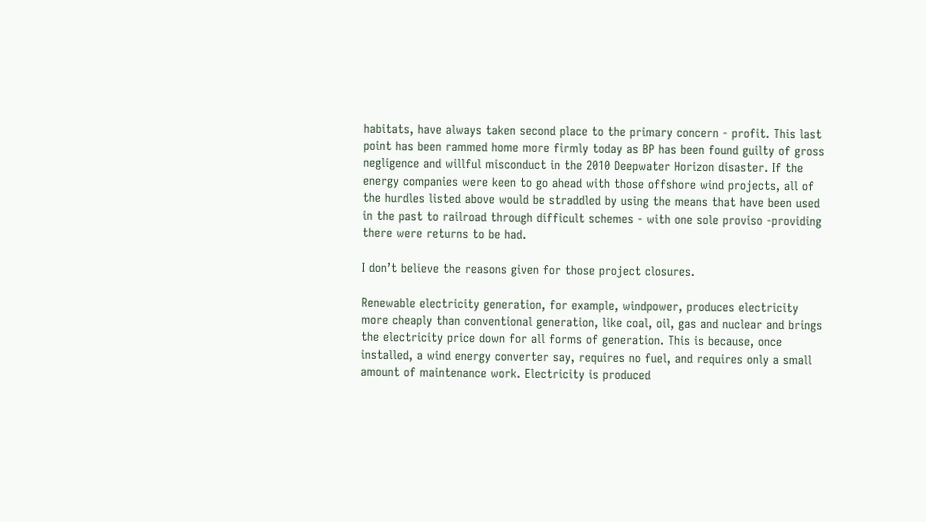habitats, have always taken second place to the primary concern - profit. This last point has been rammed home more firmly today as BP has been found guilty of gross negligence and willful misconduct in the 2010 Deepwater Horizon disaster. If the energy companies were keen to go ahead with those offshore wind projects, all of the hurdles listed above would be straddled by using the means that have been used in the past to railroad through difficult schemes - with one sole proviso -providing there were returns to be had.

I don’t believe the reasons given for those project closures.

Renewable electricity generation, for example, windpower, produces electricity more cheaply than conventional generation, like coal, oil, gas and nuclear and brings the electricity price down for all forms of generation. This is because, once installed, a wind energy converter say, requires no fuel, and requires only a small amount of maintenance work. Electricity is produced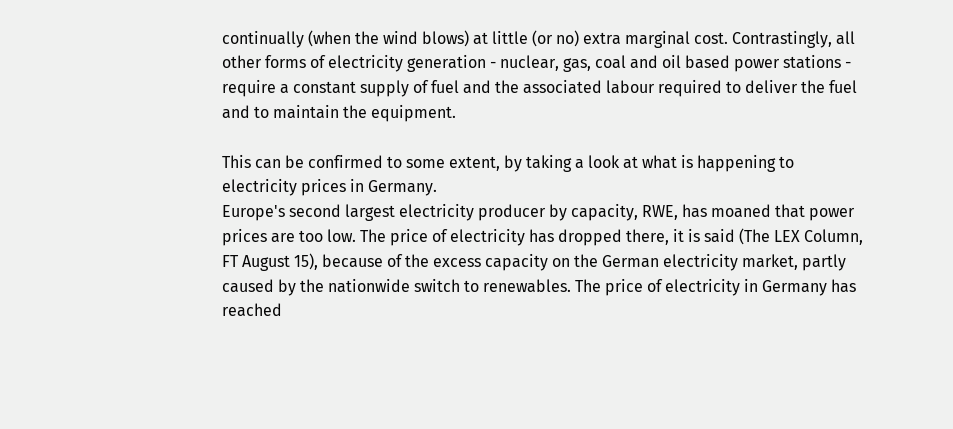continually (when the wind blows) at little (or no) extra marginal cost. Contrastingly, all other forms of electricity generation - nuclear, gas, coal and oil based power stations - require a constant supply of fuel and the associated labour required to deliver the fuel and to maintain the equipment.

This can be confirmed to some extent, by taking a look at what is happening to electricity prices in Germany.
Europe's second largest electricity producer by capacity, RWE, has moaned that power prices are too low. The price of electricity has dropped there, it is said (The LEX Column, FT August 15), because of the excess capacity on the German electricity market, partly caused by the nationwide switch to renewables. The price of electricity in Germany has reached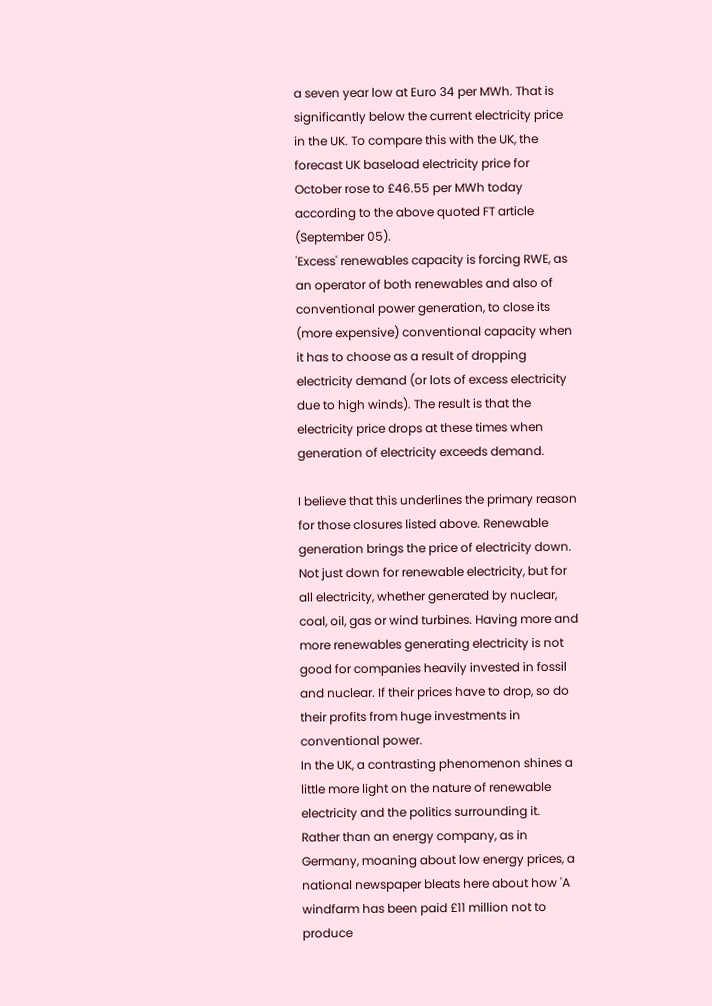a seven year low at Euro 34 per MWh. That is significantly below the current electricity price in the UK. To compare this with the UK, the forecast UK baseload electricity price for October rose to £46.55 per MWh today according to the above quoted FT article (September 05).
'Excess' renewables capacity is forcing RWE, as an operator of both renewables and also of conventional power generation, to close its (more expensive) conventional capacity when it has to choose as a result of dropping electricity demand (or lots of excess electricity due to high winds). The result is that the electricity price drops at these times when generation of electricity exceeds demand.

I believe that this underlines the primary reason for those closures listed above. Renewable generation brings the price of electricity down. Not just down for renewable electricity, but for all electricity, whether generated by nuclear, coal, oil, gas or wind turbines. Having more and more renewables generating electricity is not good for companies heavily invested in fossil and nuclear. If their prices have to drop, so do their profits from huge investments in conventional power.
In the UK, a contrasting phenomenon shines a little more light on the nature of renewable electricity and the politics surrounding it.
Rather than an energy company, as in Germany, moaning about low energy prices, a national newspaper bleats here about how 'A windfarm has been paid £11 million not to produce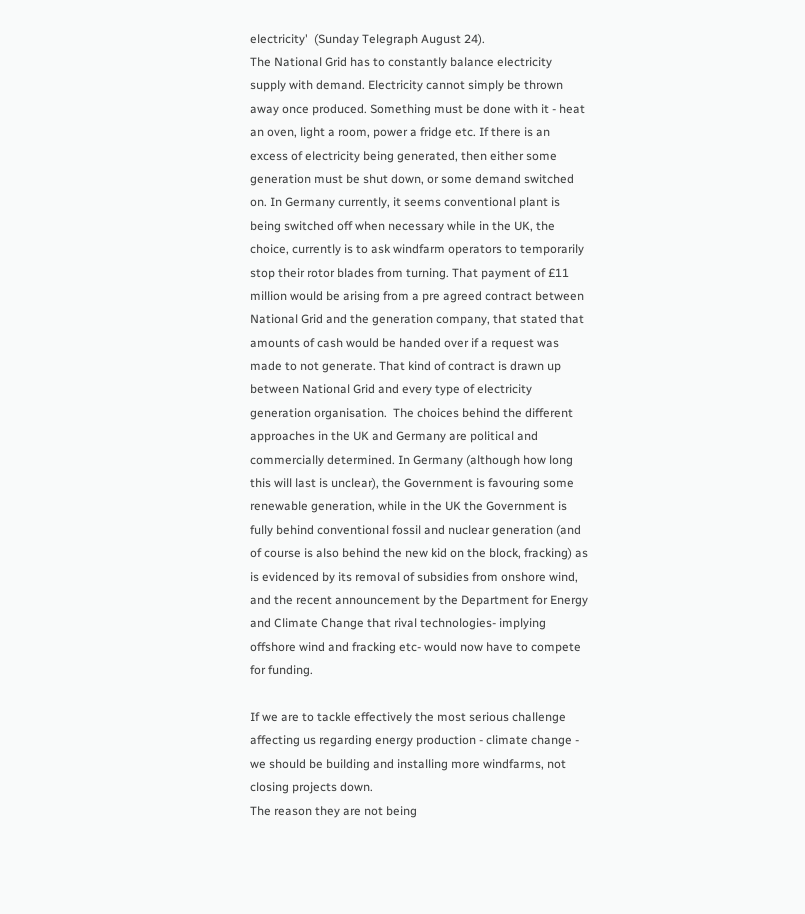electricity'  (Sunday Telegraph August 24).
The National Grid has to constantly balance electricity supply with demand. Electricity cannot simply be thrown away once produced. Something must be done with it - heat an oven, light a room, power a fridge etc. If there is an excess of electricity being generated, then either some generation must be shut down, or some demand switched on. In Germany currently, it seems conventional plant is being switched off when necessary while in the UK, the choice, currently is to ask windfarm operators to temporarily stop their rotor blades from turning. That payment of £11 million would be arising from a pre agreed contract between National Grid and the generation company, that stated that amounts of cash would be handed over if a request was made to not generate. That kind of contract is drawn up between National Grid and every type of electricity generation organisation.  The choices behind the different approaches in the UK and Germany are political and commercially determined. In Germany (although how long this will last is unclear), the Government is favouring some renewable generation, while in the UK the Government is fully behind conventional fossil and nuclear generation (and of course is also behind the new kid on the block, fracking) as is evidenced by its removal of subsidies from onshore wind, and the recent announcement by the Department for Energy and Climate Change that rival technologies- implying offshore wind and fracking etc- would now have to compete for funding.

If we are to tackle effectively the most serious challenge affecting us regarding energy production - climate change - we should be building and installing more windfarms, not closing projects down.
The reason they are not being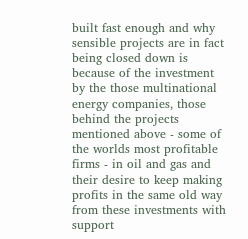built fast enough and why sensible projects are in fact being closed down is because of the investment by the those multinational energy companies, those behind the projects mentioned above - some of the worlds most profitable firms - in oil and gas and their desire to keep making profits in the same old way from these investments with support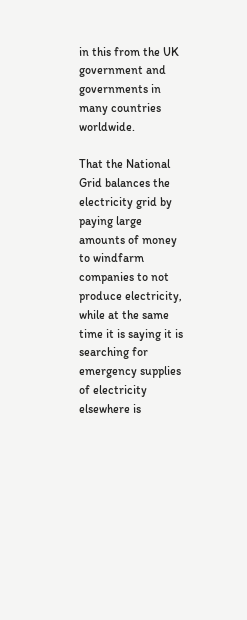in this from the UK government and governments in many countries worldwide.

That the National Grid balances the electricity grid by  paying large amounts of money to windfarm companies to not produce electricity, while at the same time it is saying it is searching for emergency supplies of electricity elsewhere is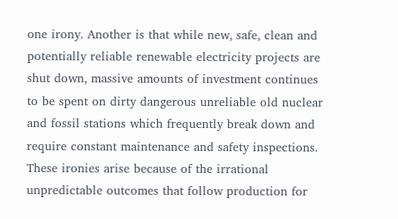one irony. Another is that while new, safe, clean and potentially reliable renewable electricity projects are shut down, massive amounts of investment continues to be spent on dirty dangerous unreliable old nuclear and fossil stations which frequently break down and require constant maintenance and safety inspections.
These ironies arise because of the irrational unpredictable outcomes that follow production for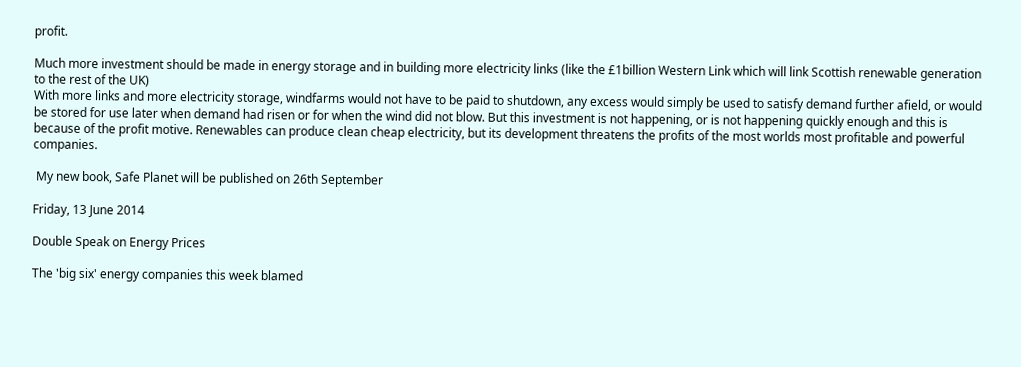profit.

Much more investment should be made in energy storage and in building more electricity links (like the £1billion Western Link which will link Scottish renewable generation to the rest of the UK)
With more links and more electricity storage, windfarms would not have to be paid to shutdown, any excess would simply be used to satisfy demand further afield, or would be stored for use later when demand had risen or for when the wind did not blow. But this investment is not happening, or is not happening quickly enough and this is because of the profit motive. Renewables can produce clean cheap electricity, but its development threatens the profits of the most worlds most profitable and powerful companies.

 My new book, Safe Planet will be published on 26th September

Friday, 13 June 2014

Double Speak on Energy Prices

The 'big six' energy companies this week blamed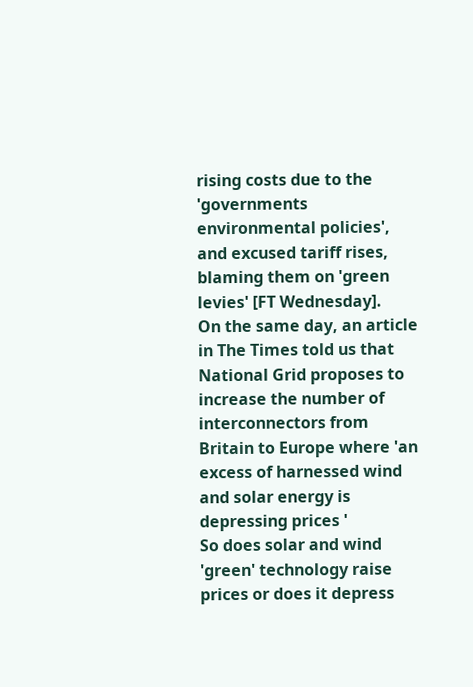rising costs due to the 'governments environmental policies', and excused tariff rises, blaming them on 'green levies' [FT Wednesday].
On the same day, an article in The Times told us that National Grid proposes to increase the number of interconnectors from Britain to Europe where 'an excess of harnessed wind and solar energy is depressing prices '
So does solar and wind 'green' technology raise prices or does it depress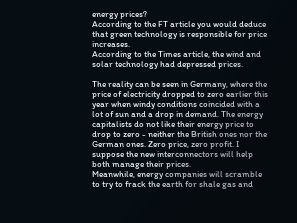energy prices?
According to the FT article you would deduce that green technology is responsible for price increases.
According to the Times article, the wind and solar technology had depressed prices.

The reality can be seen in Germany, where the price of electricity dropped to zero earlier this year when windy conditions coincided with a lot of sun and a drop in demand. The energy capitalists do not like their energy price to drop to zero - neither the British ones nor the German ones. Zero price, zero profit. I suppose the new interconnectors will help both manage their prices.
Meanwhile, energy companies will scramble to try to frack the earth for shale gas and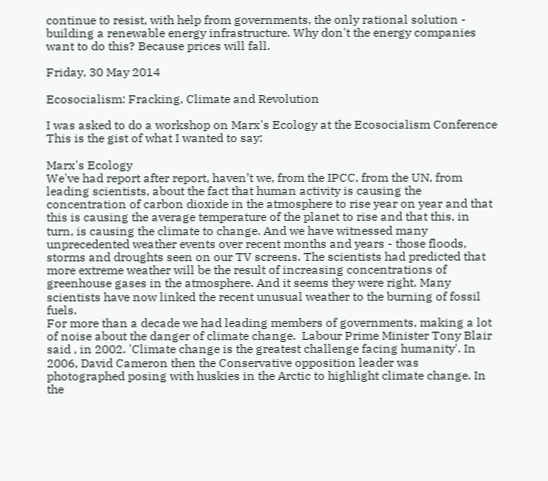continue to resist, with help from governments, the only rational solution - building a renewable energy infrastructure. Why don't the energy companies want to do this? Because prices will fall.

Friday, 30 May 2014

Ecosocialism: Fracking, Climate and Revolution

I was asked to do a workshop on Marx's Ecology at the Ecosocialism Conference
This is the gist of what I wanted to say:

Marx's Ecology
We've had report after report, haven’t we, from the IPCC, from the UN, from leading scientists, about the fact that human activity is causing the concentration of carbon dioxide in the atmosphere to rise year on year and that this is causing the average temperature of the planet to rise and that this, in turn, is causing the climate to change. And we have witnessed many unprecedented weather events over recent months and years - those floods, storms and droughts seen on our TV screens. The scientists had predicted that more extreme weather will be the result of increasing concentrations of greenhouse gases in the atmosphere. And it seems they were right. Many scientists have now linked the recent unusual weather to the burning of fossil fuels.
For more than a decade we had leading members of governments, making a lot of noise about the danger of climate change.  Labour Prime Minister Tony Blair said , in 2002. 'Climate change is the greatest challenge facing humanity'. In 2006, David Cameron then the Conservative opposition leader was photographed posing with huskies in the Arctic to highlight climate change. In the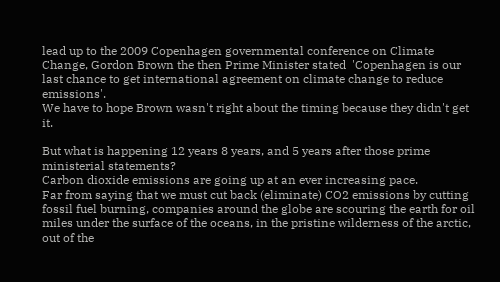lead up to the 2009 Copenhagen governmental conference on Climate Change, Gordon Brown the then Prime Minister stated  'Copenhagen is our last chance to get international agreement on climate change to reduce emissions'.
We have to hope Brown wasn't right about the timing because they didn't get it.

But what is happening 12 years 8 years, and 5 years after those prime ministerial statements?
Carbon dioxide emissions are going up at an ever increasing pace.
Far from saying that we must cut back (eliminate) CO2 emissions by cutting fossil fuel burning, companies around the globe are scouring the earth for oil miles under the surface of the oceans, in the pristine wilderness of the arctic, out of the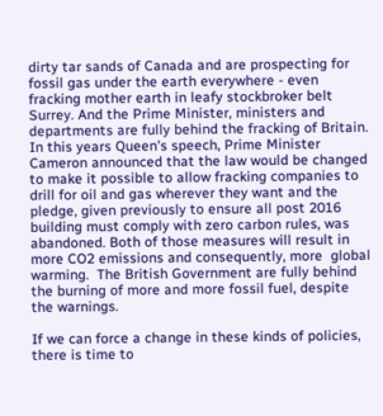dirty tar sands of Canada and are prospecting for fossil gas under the earth everywhere - even fracking mother earth in leafy stockbroker belt Surrey. And the Prime Minister, ministers and departments are fully behind the fracking of Britain.
In this years Queen's speech, Prime Minister Cameron announced that the law would be changed to make it possible to allow fracking companies to drill for oil and gas wherever they want and the pledge, given previously to ensure all post 2016 building must comply with zero carbon rules, was abandoned. Both of those measures will result in more CO2 emissions and consequently, more  global warming.  The British Government are fully behind the burning of more and more fossil fuel, despite the warnings.

If we can force a change in these kinds of policies, there is time to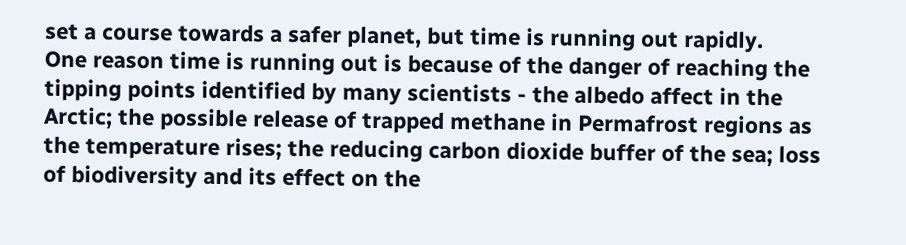set a course towards a safer planet, but time is running out rapidly.
One reason time is running out is because of the danger of reaching the tipping points identified by many scientists - the albedo affect in the Arctic; the possible release of trapped methane in Permafrost regions as the temperature rises; the reducing carbon dioxide buffer of the sea; loss of biodiversity and its effect on the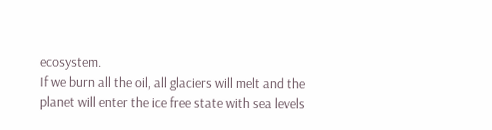ecosystem.
If we burn all the oil, all glaciers will melt and the planet will enter the ice free state with sea levels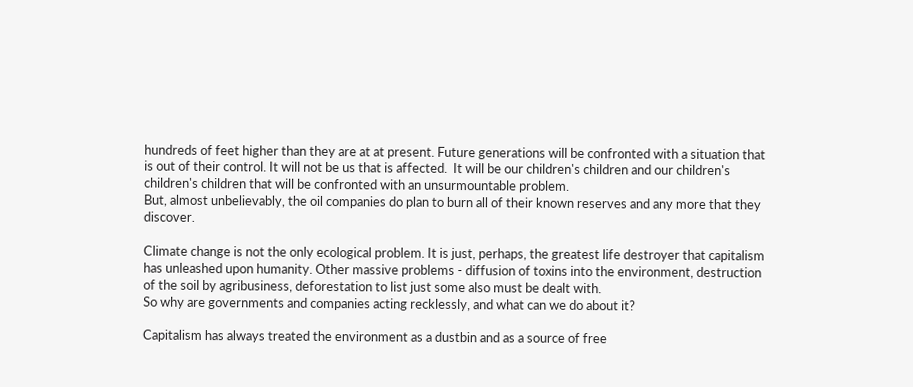hundreds of feet higher than they are at at present. Future generations will be confronted with a situation that is out of their control. It will not be us that is affected.  It will be our children's children and our children's children's children that will be confronted with an unsurmountable problem.
But, almost unbelievably, the oil companies do plan to burn all of their known reserves and any more that they discover.

Climate change is not the only ecological problem. It is just, perhaps, the greatest life destroyer that capitalism has unleashed upon humanity. Other massive problems - diffusion of toxins into the environment, destruction of the soil by agribusiness, deforestation to list just some also must be dealt with.
So why are governments and companies acting recklessly, and what can we do about it?

Capitalism has always treated the environment as a dustbin and as a source of free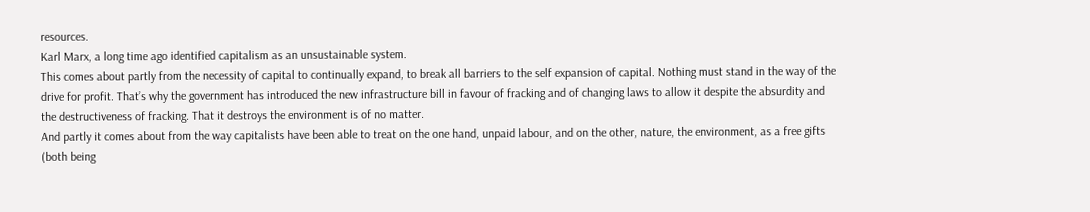resources.
Karl Marx, a long time ago identified capitalism as an unsustainable system.
This comes about partly from the necessity of capital to continually expand, to break all barriers to the self expansion of capital. Nothing must stand in the way of the drive for profit. That’s why the government has introduced the new infrastructure bill in favour of fracking and of changing laws to allow it despite the absurdity and the destructiveness of fracking. That it destroys the environment is of no matter.
And partly it comes about from the way capitalists have been able to treat on the one hand, unpaid labour, and on the other, nature, the environment, as a free gifts (both being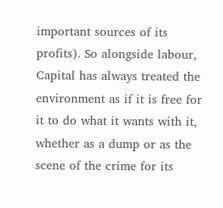important sources of its profits). So alongside labour, Capital has always treated the environment as if it is free for it to do what it wants with it, whether as a dump or as the scene of the crime for its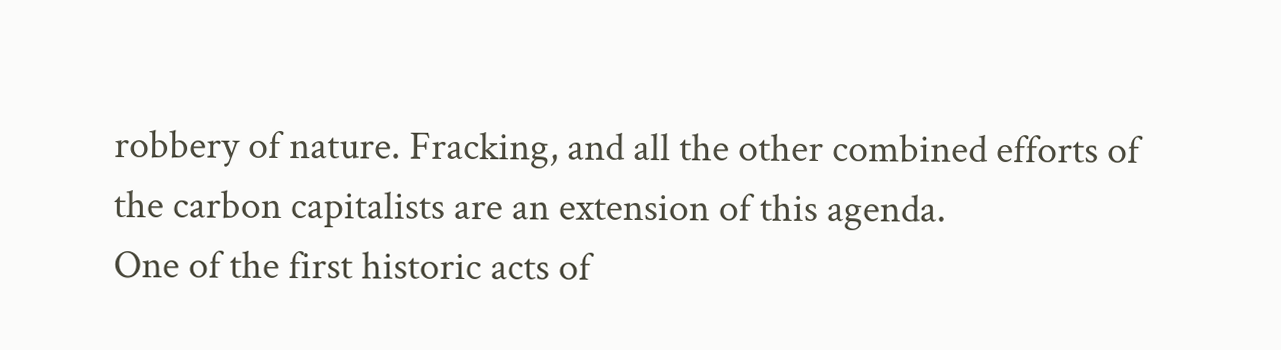robbery of nature. Fracking, and all the other combined efforts of the carbon capitalists are an extension of this agenda.
One of the first historic acts of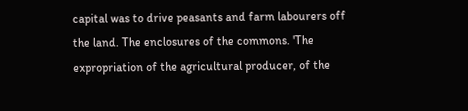capital was to drive peasants and farm labourers off the land. The enclosures of the commons. 'The expropriation of the agricultural producer, of the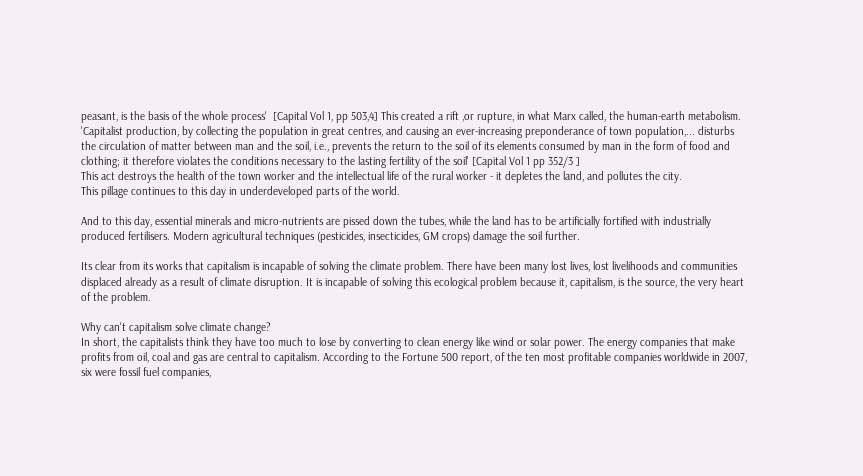peasant, is the basis of the whole process'  [Capital Vol 1, pp 503,4] This created a rift ,or rupture, in what Marx called, the human-earth metabolism. 'Capitalist production, by collecting the population in great centres, and causing an ever-increasing preponderance of town population,... disturbs the circulation of matter between man and the soil, i.e., prevents the return to the soil of its elements consumed by man in the form of food and clothing; it therefore violates the conditions necessary to the lasting fertility of the soil' [Capital Vol 1 pp 352/3 ]
This act destroys the health of the town worker and the intellectual life of the rural worker - it depletes the land, and pollutes the city.
This pillage continues to this day in underdeveloped parts of the world.

And to this day, essential minerals and micro-nutrients are pissed down the tubes, while the land has to be artificially fortified with industrially produced fertilisers. Modern agricultural techniques (pesticides, insecticides, GM crops) damage the soil further.

Its clear from its works that capitalism is incapable of solving the climate problem. There have been many lost lives, lost livelihoods and communities displaced already as a result of climate disruption. It is incapable of solving this ecological problem because it, capitalism, is the source, the very heart of the problem.

Why can't capitalism solve climate change?
In short, the capitalists think they have too much to lose by converting to clean energy like wind or solar power. The energy companies that make profits from oil, coal and gas are central to capitalism. According to the Fortune 500 report, of the ten most profitable companies worldwide in 2007, six were fossil fuel companies,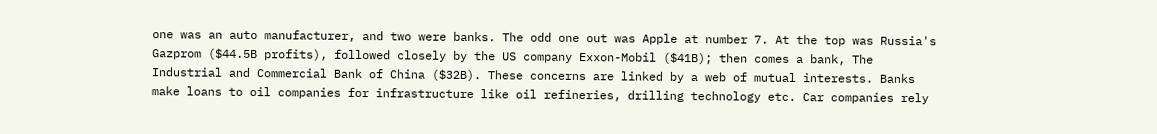one was an auto manufacturer, and two were banks. The odd one out was Apple at number 7. At the top was Russia's Gazprom ($44.5B profits), followed closely by the US company Exxon-Mobil ($41B); then comes a bank, The Industrial and Commercial Bank of China ($32B). These concerns are linked by a web of mutual interests. Banks make loans to oil companies for infrastructure like oil refineries, drilling technology etc. Car companies rely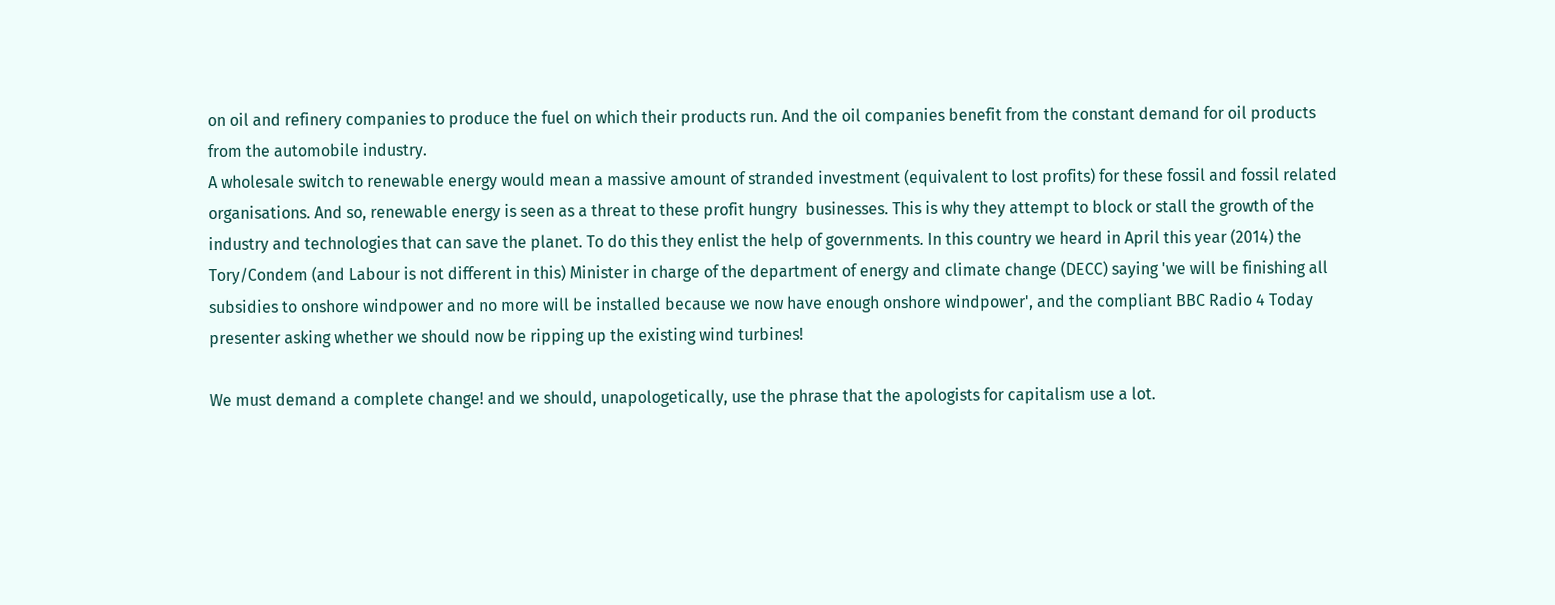on oil and refinery companies to produce the fuel on which their products run. And the oil companies benefit from the constant demand for oil products from the automobile industry.
A wholesale switch to renewable energy would mean a massive amount of stranded investment (equivalent to lost profits) for these fossil and fossil related organisations. And so, renewable energy is seen as a threat to these profit hungry  businesses. This is why they attempt to block or stall the growth of the industry and technologies that can save the planet. To do this they enlist the help of governments. In this country we heard in April this year (2014) the Tory/Condem (and Labour is not different in this) Minister in charge of the department of energy and climate change (DECC) saying 'we will be finishing all subsidies to onshore windpower and no more will be installed because we now have enough onshore windpower', and the compliant BBC Radio 4 Today presenter asking whether we should now be ripping up the existing wind turbines!

We must demand a complete change! and we should, unapologetically, use the phrase that the apologists for capitalism use a lot.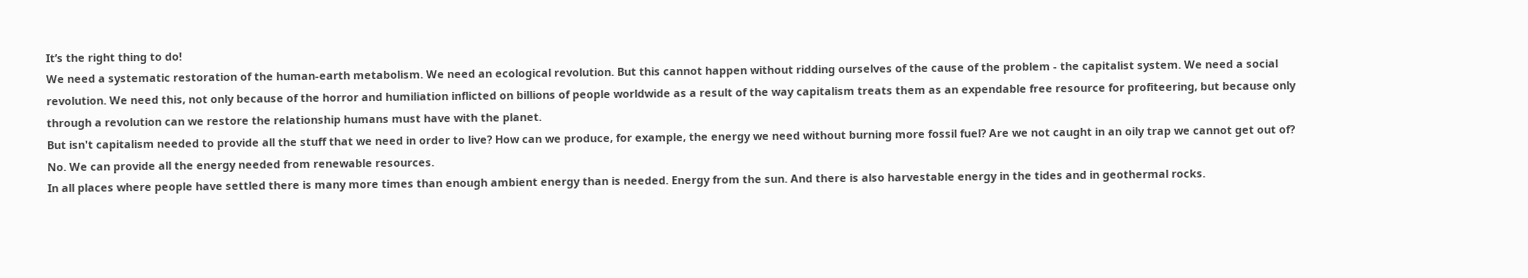It’s the right thing to do!
We need a systematic restoration of the human-earth metabolism. We need an ecological revolution. But this cannot happen without ridding ourselves of the cause of the problem - the capitalist system. We need a social revolution. We need this, not only because of the horror and humiliation inflicted on billions of people worldwide as a result of the way capitalism treats them as an expendable free resource for profiteering, but because only through a revolution can we restore the relationship humans must have with the planet.
But isn't capitalism needed to provide all the stuff that we need in order to live? How can we produce, for example, the energy we need without burning more fossil fuel? Are we not caught in an oily trap we cannot get out of?
No. We can provide all the energy needed from renewable resources.
In all places where people have settled there is many more times than enough ambient energy than is needed. Energy from the sun. And there is also harvestable energy in the tides and in geothermal rocks.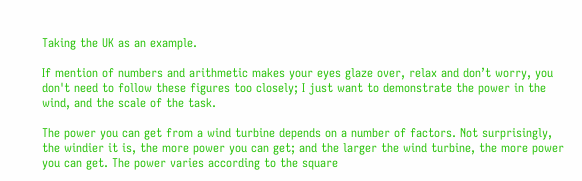Taking the UK as an example.

If mention of numbers and arithmetic makes your eyes glaze over, relax and don’t worry, you don't need to follow these figures too closely; I just want to demonstrate the power in the wind, and the scale of the task.

The power you can get from a wind turbine depends on a number of factors. Not surprisingly, the windier it is, the more power you can get; and the larger the wind turbine, the more power you can get. The power varies according to the square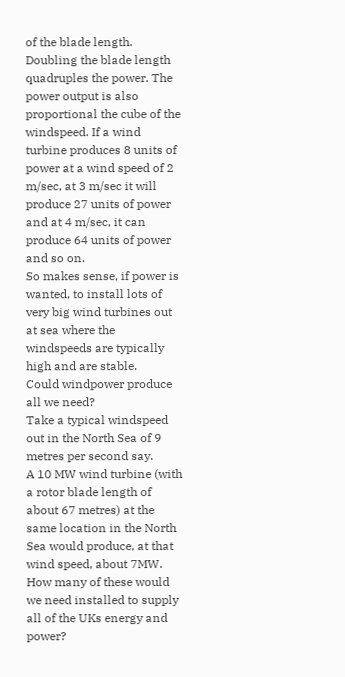of the blade length.
Doubling the blade length quadruples the power. The power output is also proportional the cube of the windspeed. If a wind turbine produces 8 units of power at a wind speed of 2 m/sec, at 3 m/sec it will produce 27 units of power and at 4 m/sec, it can produce 64 units of power and so on.
So makes sense, if power is wanted, to install lots of very big wind turbines out at sea where the windspeeds are typically high and are stable.
Could windpower produce all we need?
Take a typical windspeed out in the North Sea of 9 metres per second say.
A 10 MW wind turbine (with a rotor blade length of about 67 metres) at the same location in the North Sea would produce, at that wind speed, about 7MW.
How many of these would we need installed to supply all of the UKs energy and power?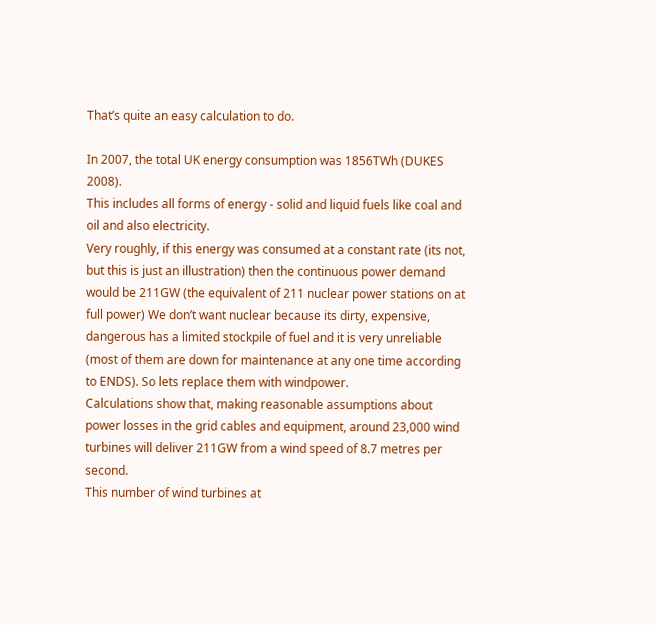That’s quite an easy calculation to do.

In 2007, the total UK energy consumption was 1856TWh (DUKES 2008).
This includes all forms of energy - solid and liquid fuels like coal and oil and also electricity.
Very roughly, if this energy was consumed at a constant rate (its not, but this is just an illustration) then the continuous power demand would be 211GW (the equivalent of 211 nuclear power stations on at full power) We don’t want nuclear because its dirty, expensive, dangerous has a limited stockpile of fuel and it is very unreliable (most of them are down for maintenance at any one time according to ENDS). So lets replace them with windpower.
Calculations show that, making reasonable assumptions about power losses in the grid cables and equipment, around 23,000 wind turbines will deliver 211GW from a wind speed of 8.7 metres per second.
This number of wind turbines at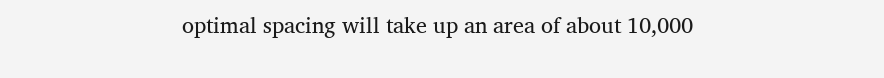optimal spacing will take up an area of about 10,000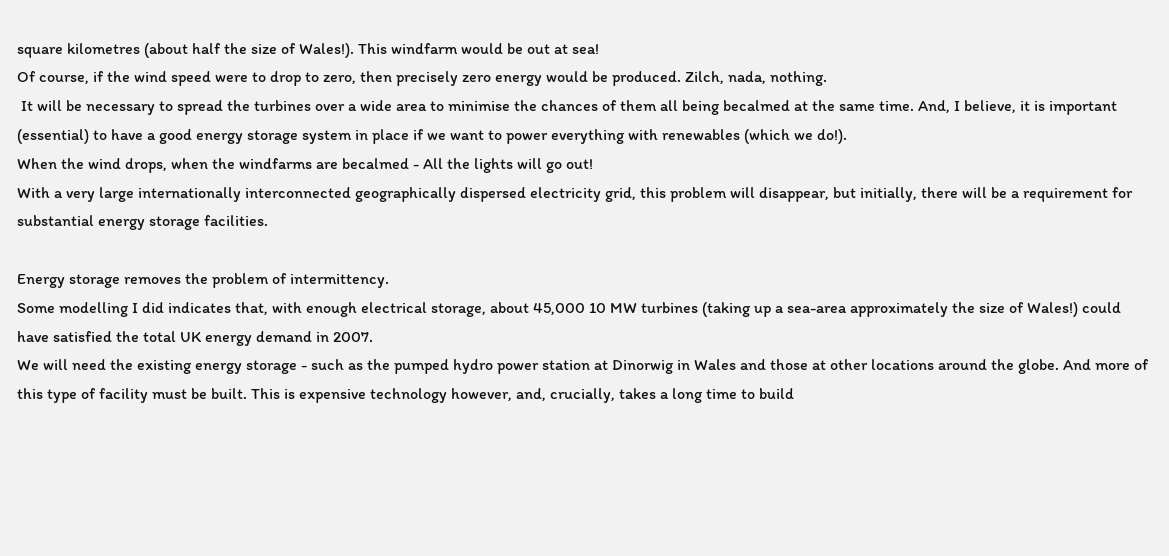square kilometres (about half the size of Wales!). This windfarm would be out at sea!
Of course, if the wind speed were to drop to zero, then precisely zero energy would be produced. Zilch, nada, nothing.
 It will be necessary to spread the turbines over a wide area to minimise the chances of them all being becalmed at the same time. And, I believe, it is important (essential) to have a good energy storage system in place if we want to power everything with renewables (which we do!).
When the wind drops, when the windfarms are becalmed - All the lights will go out!
With a very large internationally interconnected geographically dispersed electricity grid, this problem will disappear, but initially, there will be a requirement for substantial energy storage facilities.

Energy storage removes the problem of intermittency.
Some modelling I did indicates that, with enough electrical storage, about 45,000 10 MW turbines (taking up a sea-area approximately the size of Wales!) could have satisfied the total UK energy demand in 2007.
We will need the existing energy storage - such as the pumped hydro power station at Dinorwig in Wales and those at other locations around the globe. And more of this type of facility must be built. This is expensive technology however, and, crucially, takes a long time to build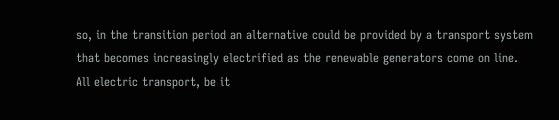so, in the transition period an alternative could be provided by a transport system that becomes increasingly electrified as the renewable generators come on line.
All electric transport, be it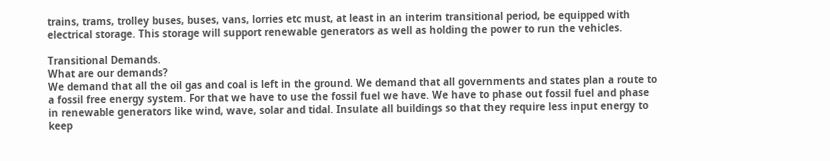trains, trams, trolley buses, buses, vans, lorries etc must, at least in an interim transitional period, be equipped with electrical storage. This storage will support renewable generators as well as holding the power to run the vehicles.

Transitional Demands.
What are our demands?
We demand that all the oil gas and coal is left in the ground. We demand that all governments and states plan a route to a fossil free energy system. For that we have to use the fossil fuel we have. We have to phase out fossil fuel and phase in renewable generators like wind, wave, solar and tidal. Insulate all buildings so that they require less input energy to keep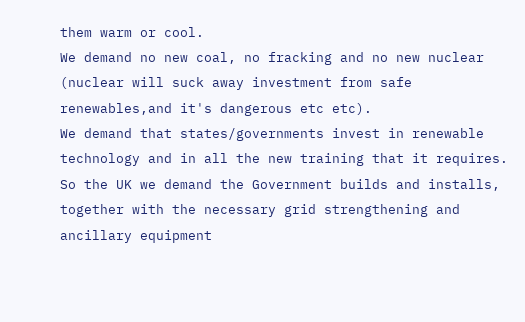them warm or cool.
We demand no new coal, no fracking and no new nuclear (nuclear will suck away investment from safe renewables,and it's dangerous etc etc).
We demand that states/governments invest in renewable technology and in all the new training that it requires. So the UK we demand the Government builds and installs, together with the necessary grid strengthening and ancillary equipment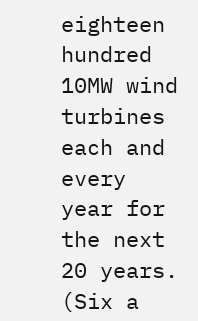eighteen hundred 10MW wind turbines each and every year for the next 20 years. (Six a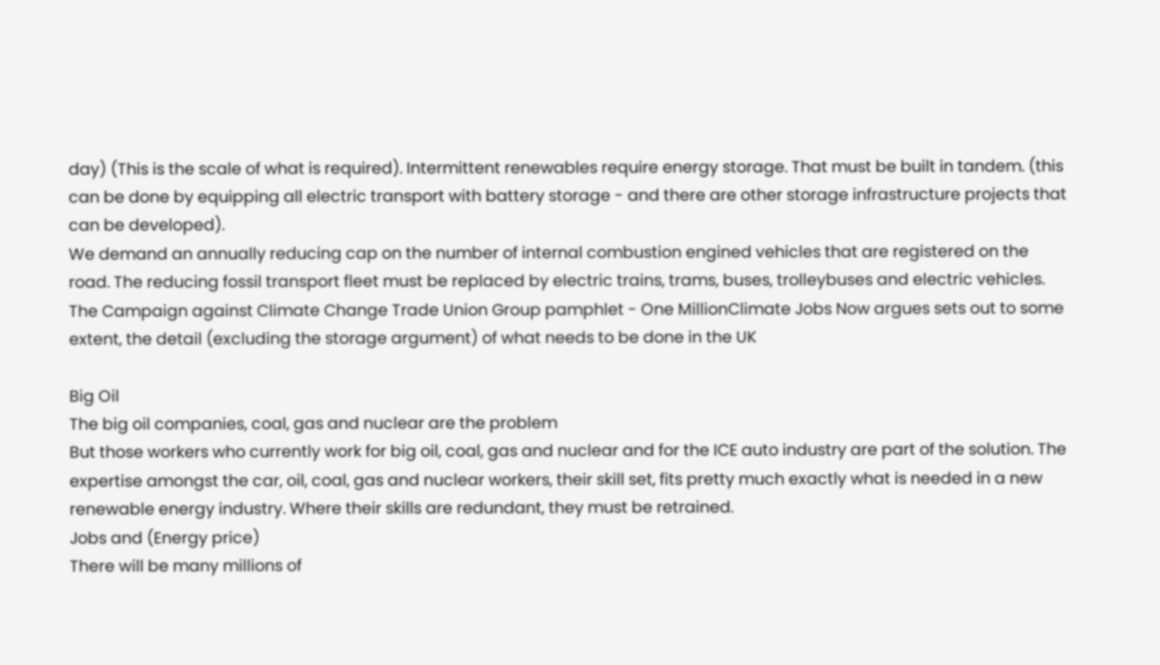day) (This is the scale of what is required). Intermittent renewables require energy storage. That must be built in tandem. (this can be done by equipping all electric transport with battery storage - and there are other storage infrastructure projects that can be developed).
We demand an annually reducing cap on the number of internal combustion engined vehicles that are registered on the road. The reducing fossil transport fleet must be replaced by electric trains, trams, buses, trolleybuses and electric vehicles.
The Campaign against Climate Change Trade Union Group pamphlet - One MillionClimate Jobs Now argues sets out to some extent, the detail (excluding the storage argument) of what needs to be done in the UK

Big Oil
The big oil companies, coal, gas and nuclear are the problem
But those workers who currently work for big oil, coal, gas and nuclear and for the ICE auto industry are part of the solution. The expertise amongst the car, oil, coal, gas and nuclear workers, their skill set, fits pretty much exactly what is needed in a new renewable energy industry. Where their skills are redundant, they must be retrained.
Jobs and (Energy price)
There will be many millions of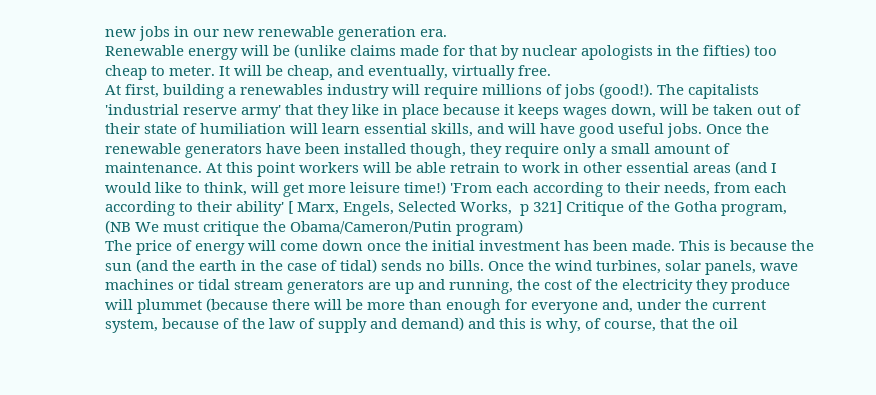new jobs in our new renewable generation era.
Renewable energy will be (unlike claims made for that by nuclear apologists in the fifties) too cheap to meter. It will be cheap, and eventually, virtually free.
At first, building a renewables industry will require millions of jobs (good!). The capitalists 'industrial reserve army' that they like in place because it keeps wages down, will be taken out of their state of humiliation will learn essential skills, and will have good useful jobs. Once the renewable generators have been installed though, they require only a small amount of maintenance. At this point workers will be able retrain to work in other essential areas (and I would like to think, will get more leisure time!) 'From each according to their needs, from each according to their ability' [ Marx, Engels, Selected Works,  p 321] Critique of the Gotha program,  (NB We must critique the Obama/Cameron/Putin program)
The price of energy will come down once the initial investment has been made. This is because the sun (and the earth in the case of tidal) sends no bills. Once the wind turbines, solar panels, wave machines or tidal stream generators are up and running, the cost of the electricity they produce will plummet (because there will be more than enough for everyone and, under the current system, because of the law of supply and demand) and this is why, of course, that the oil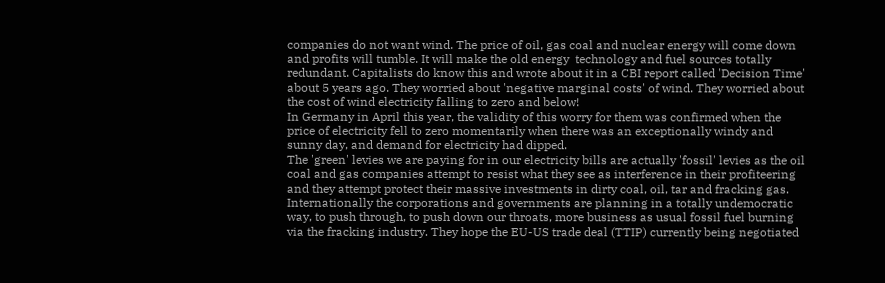companies do not want wind. The price of oil, gas coal and nuclear energy will come down and profits will tumble. It will make the old energy  technology and fuel sources totally redundant. Capitalists do know this and wrote about it in a CBI report called 'Decision Time' about 5 years ago. They worried about 'negative marginal costs' of wind. They worried about the cost of wind electricity falling to zero and below!
In Germany in April this year, the validity of this worry for them was confirmed when the price of electricity fell to zero momentarily when there was an exceptionally windy and sunny day, and demand for electricity had dipped.
The 'green' levies we are paying for in our electricity bills are actually 'fossil' levies as the oil coal and gas companies attempt to resist what they see as interference in their profiteering and they attempt protect their massive investments in dirty coal, oil, tar and fracking gas. Internationally the corporations and governments are planning in a totally undemocratic way, to push through, to push down our throats, more business as usual fossil fuel burning via the fracking industry. They hope the EU-US trade deal (TTIP) currently being negotiated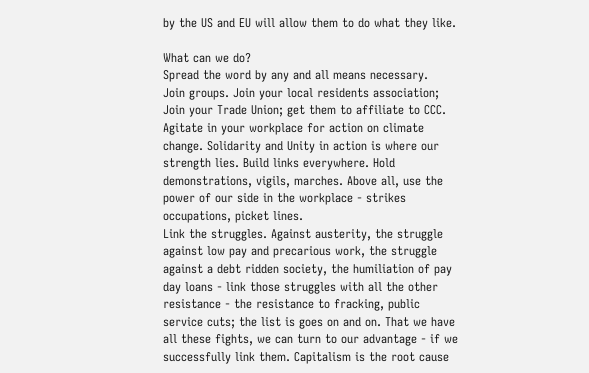by the US and EU will allow them to do what they like.

What can we do?
Spread the word by any and all means necessary.
Join groups. Join your local residents association; Join your Trade Union; get them to affiliate to CCC. Agitate in your workplace for action on climate change. Solidarity and Unity in action is where our strength lies. Build links everywhere. Hold demonstrations, vigils, marches. Above all, use the power of our side in the workplace - strikes occupations, picket lines.
Link the struggles. Against austerity, the struggle against low pay and precarious work, the struggle against a debt ridden society, the humiliation of pay day loans - link those struggles with all the other resistance - the resistance to fracking, public service cuts; the list is goes on and on. That we have all these fights, we can turn to our advantage - if we successfully link them. Capitalism is the root cause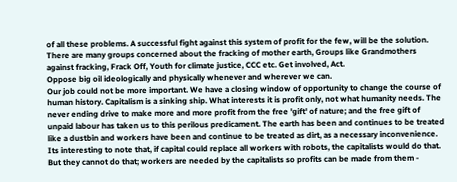of all these problems. A successful fight against this system of profit for the few, will be the solution.
There are many groups concerned about the fracking of mother earth, Groups like Grandmothers against fracking, Frack Off, Youth for climate justice, CCC etc. Get involved, Act.
Oppose big oil ideologically and physically whenever and wherever we can.
Our job could not be more important. We have a closing window of opportunity to change the course of human history. Capitalism is a sinking ship. What interests it is profit only, not what humanity needs. The never ending drive to make more and more profit from the free 'gift' of nature; and the free gift of unpaid labour has taken us to this perilous predicament. The earth has been and continues to be treated like a dustbin and workers have been and continue to be treated as dirt, as a necessary inconvenience. Its interesting to note that, if capital could replace all workers with robots, the capitalists would do that. But they cannot do that; workers are needed by the capitalists so profits can be made from them -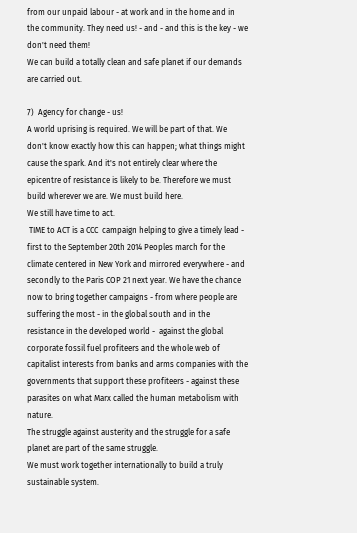from our unpaid labour - at work and in the home and in the community. They need us! - and - and this is the key - we don't need them!
We can build a totally clean and safe planet if our demands are carried out.

7)  Agency for change - us!
A world uprising is required. We will be part of that. We don't know exactly how this can happen; what things might cause the spark. And it's not entirely clear where the epicentre of resistance is likely to be. Therefore we must build wherever we are. We must build here.
We still have time to act.
 TIME to ACT is a CCC  campaign helping to give a timely lead - first to the September 20th 2014 Peoples march for the climate centered in New York and mirrored everywhere - and secondly to the Paris COP 21 next year. We have the chance now to bring together campaigns - from where people are suffering the most - in the global south and in the resistance in the developed world -  against the global corporate fossil fuel profiteers and the whole web of capitalist interests from banks and arms companies with the governments that support these profiteers - against these parasites on what Marx called the human metabolism with nature.
The struggle against austerity and the struggle for a safe planet are part of the same struggle.
We must work together internationally to build a truly sustainable system.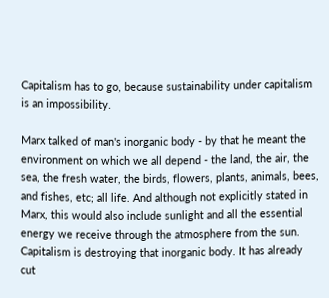Capitalism has to go, because sustainability under capitalism is an impossibility.

Marx talked of man's inorganic body - by that he meant the environment on which we all depend - the land, the air, the sea, the fresh water, the birds, flowers, plants, animals, bees, and fishes, etc; all life. And although not explicitly stated in Marx, this would also include sunlight and all the essential energy we receive through the atmosphere from the sun. Capitalism is destroying that inorganic body. It has already cut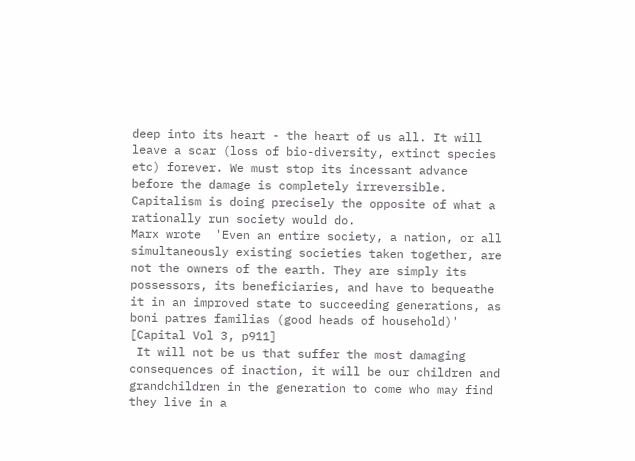deep into its heart - the heart of us all. It will leave a scar (loss of bio-diversity, extinct species etc) forever. We must stop its incessant advance before the damage is completely irreversible.
Capitalism is doing precisely the opposite of what a rationally run society would do.
Marx wrote  'Even an entire society, a nation, or all simultaneously existing societies taken together, are not the owners of the earth. They are simply its possessors, its beneficiaries, and have to bequeathe it in an improved state to succeeding generations, as boni patres familias (good heads of household)' [Capital Vol 3, p911]
 It will not be us that suffer the most damaging consequences of inaction, it will be our children and grandchildren in the generation to come who may find they live in a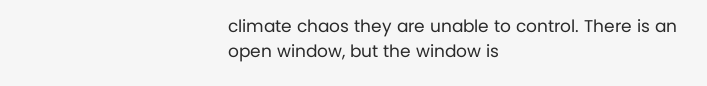climate chaos they are unable to control. There is an open window, but the window is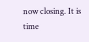now closing. It is time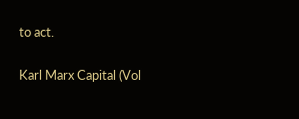to act.

Karl Marx Capital (Vol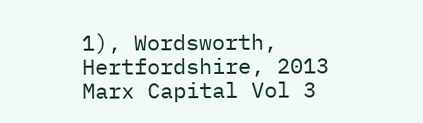1), Wordsworth, Hertfordshire, 2013
Marx Capital Vol 3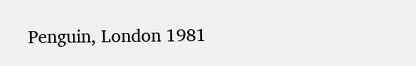Penguin, London 1981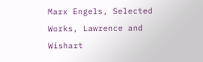Marx Engels, Selected Works, Lawrence and Wishart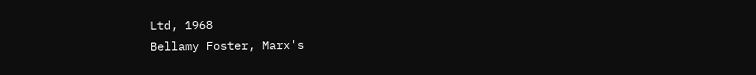Ltd, 1968
Bellamy Foster, Marx's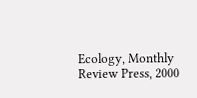Ecology, Monthly Review Press, 2000